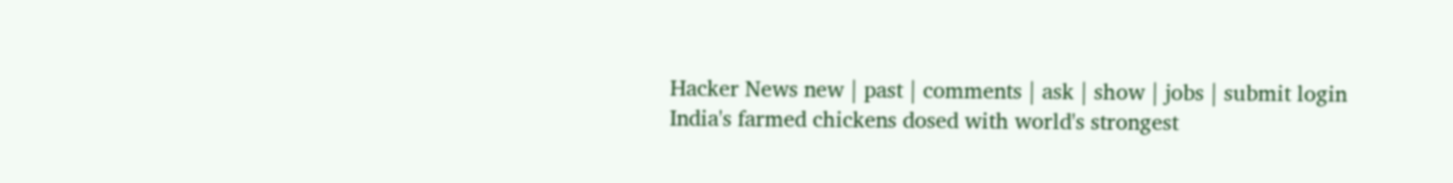Hacker News new | past | comments | ask | show | jobs | submit login
India's farmed chickens dosed with world's strongest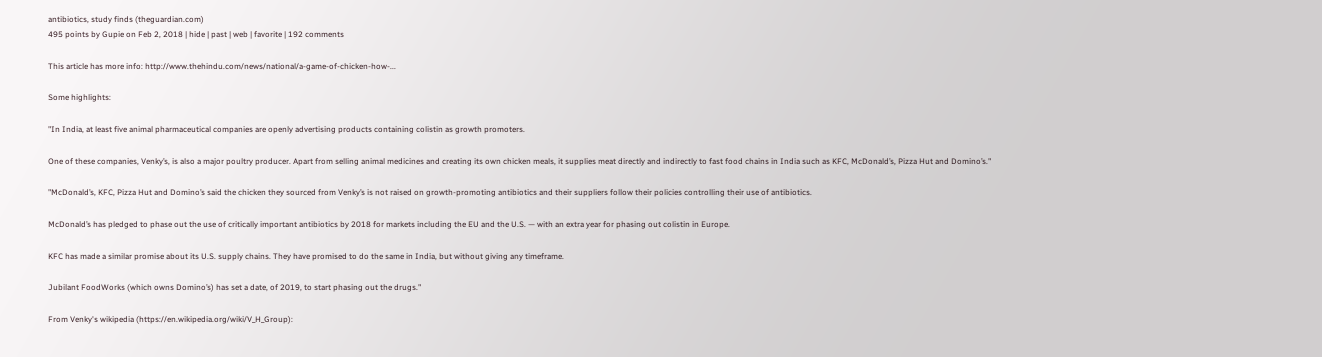antibiotics, study finds (theguardian.com)
495 points by Gupie on Feb 2, 2018 | hide | past | web | favorite | 192 comments

This article has more info: http://www.thehindu.com/news/national/a-game-of-chicken-how-...

Some highlights:

"In India, at least five animal pharmaceutical companies are openly advertising products containing colistin as growth promoters.

One of these companies, Venky’s, is also a major poultry producer. Apart from selling animal medicines and creating its own chicken meals, it supplies meat directly and indirectly to fast food chains in India such as KFC, McDonald’s, Pizza Hut and Domino’s."

"McDonald’s, KFC, Pizza Hut and Domino’s said the chicken they sourced from Venky’s is not raised on growth-promoting antibiotics and their suppliers follow their policies controlling their use of antibiotics.

McDonald’s has pledged to phase out the use of critically important antibiotics by 2018 for markets including the EU and the U.S. — with an extra year for phasing out colistin in Europe.

KFC has made a similar promise about its U.S. supply chains. They have promised to do the same in India, but without giving any timeframe.

Jubilant FoodWorks (which owns Domino’s) has set a date, of 2019, to start phasing out the drugs."

From Venky's wikipedia (https://en.wikipedia.org/wiki/V_H_Group):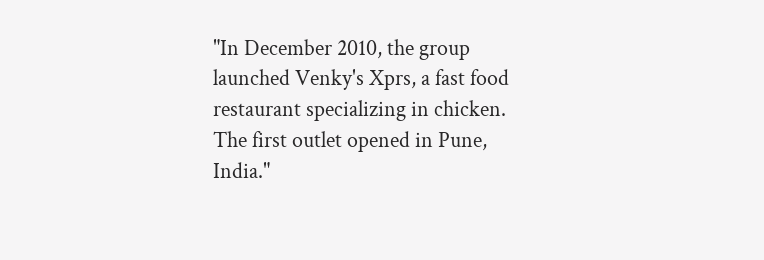"In December 2010, the group launched Venky's Xprs, a fast food restaurant specializing in chicken. The first outlet opened in Pune, India."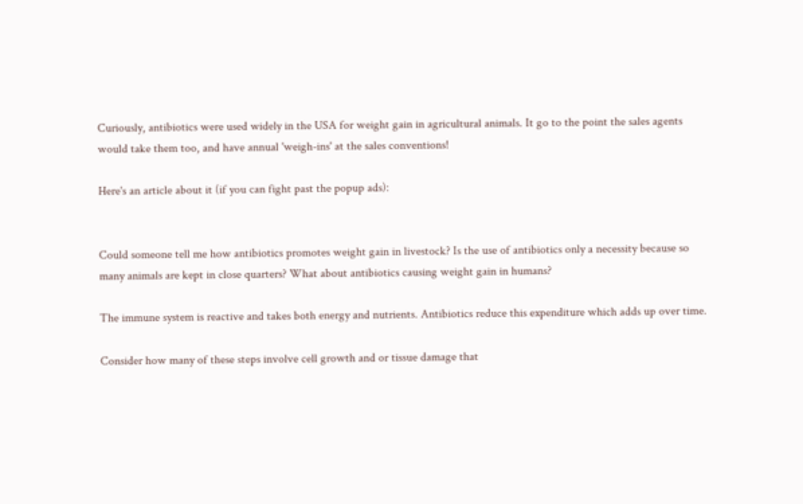Curiously, antibiotics were used widely in the USA for weight gain in agricultural animals. It go to the point the sales agents would take them too, and have annual 'weigh-ins' at the sales conventions!

Here's an article about it (if you can fight past the popup ads):


Could someone tell me how antibiotics promotes weight gain in livestock? Is the use of antibiotics only a necessity because so many animals are kept in close quarters? What about antibiotics causing weight gain in humans?

The immune system is reactive and takes both energy and nutrients. Antibiotics reduce this expenditure which adds up over time.

Consider how many of these steps involve cell growth and or tissue damage that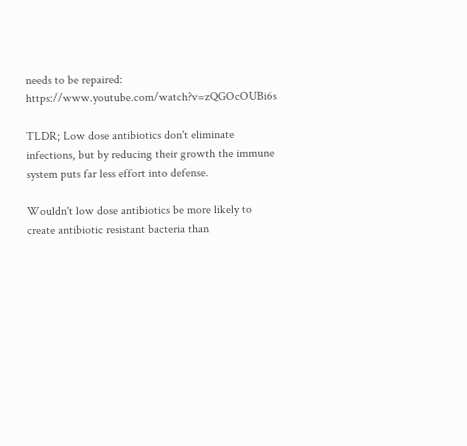needs to be repaired: https://www.youtube.com/watch?v=zQGOcOUBi6s

TLDR; Low dose antibiotics don't eliminate infections, but by reducing their growth the immune system puts far less effort into defense.

Wouldn't low dose antibiotics be more likely to create antibiotic resistant bacteria than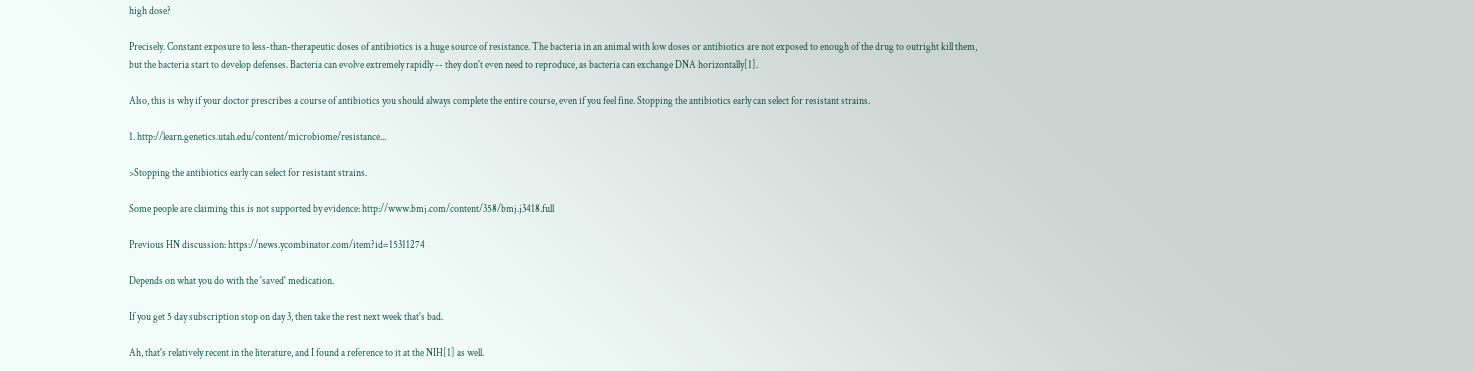high dose?

Precisely. Constant exposure to less-than-therapeutic doses of antibiotics is a huge source of resistance. The bacteria in an animal with low doses or antibiotics are not exposed to enough of the drug to outright kill them, but the bacteria start to develop defenses. Bacteria can evolve extremely rapidly -- they don't even need to reproduce, as bacteria can exchange DNA horizontally[1].

Also, this is why if your doctor prescribes a course of antibiotics you should always complete the entire course, even if you feel fine. Stopping the antibiotics early can select for resistant strains.

1. http://learn.genetics.utah.edu/content/microbiome/resistance...

>Stopping the antibiotics early can select for resistant strains.

Some people are claiming this is not supported by evidence: http://www.bmj.com/content/358/bmj.j3418.full

Previous HN discussion: https://news.ycombinator.com/item?id=15311274

Depends on what you do with the 'saved' medication.

If you get 5 day subscription stop on day 3, then take the rest next week that's bad.

Ah, that's relatively recent in the literature, and I found a reference to it at the NIH[1] as well.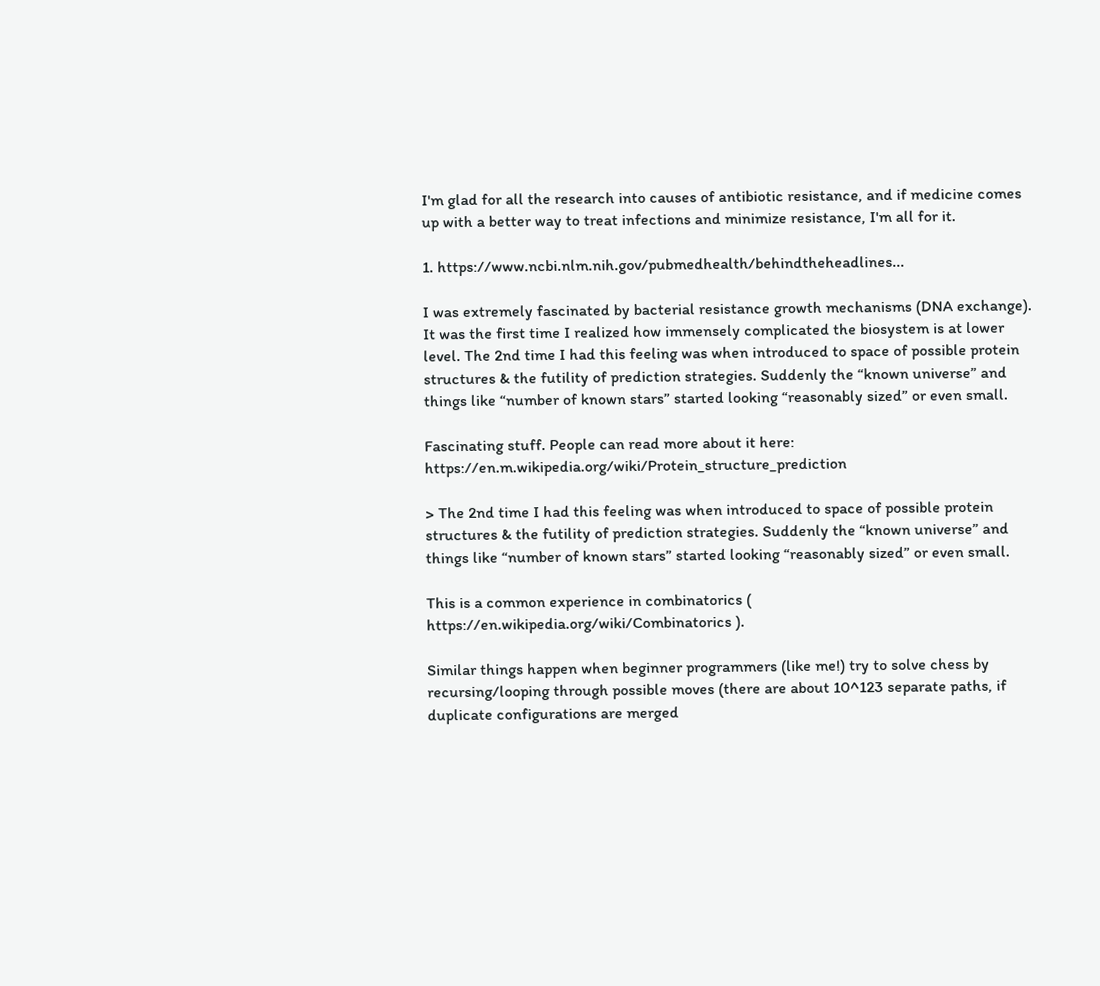I'm glad for all the research into causes of antibiotic resistance, and if medicine comes up with a better way to treat infections and minimize resistance, I'm all for it.

1. https://www.ncbi.nlm.nih.gov/pubmedhealth/behindtheheadlines...

I was extremely fascinated by bacterial resistance growth mechanisms (DNA exchange). It was the first time I realized how immensely complicated the biosystem is at lower level. The 2nd time I had this feeling was when introduced to space of possible protein structures & the futility of prediction strategies. Suddenly the “known universe” and things like “number of known stars” started looking “reasonably sized” or even small.

Fascinating stuff. People can read more about it here: https://en.m.wikipedia.org/wiki/Protein_structure_prediction

> The 2nd time I had this feeling was when introduced to space of possible protein structures & the futility of prediction strategies. Suddenly the “known universe” and things like “number of known stars” started looking “reasonably sized” or even small.

This is a common experience in combinatorics ( https://en.wikipedia.org/wiki/Combinatorics ).

Similar things happen when beginner programmers (like me!) try to solve chess by recursing/looping through possible moves (there are about 10^123 separate paths, if duplicate configurations are merged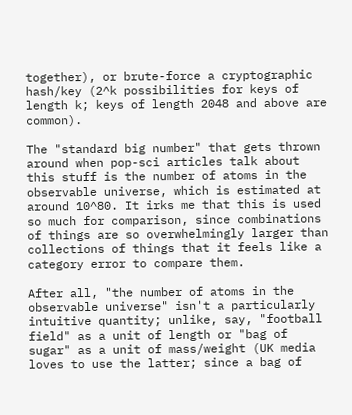together), or brute-force a cryptographic hash/key (2^k possibilities for keys of length k; keys of length 2048 and above are common).

The "standard big number" that gets thrown around when pop-sci articles talk about this stuff is the number of atoms in the observable universe, which is estimated at around 10^80. It irks me that this is used so much for comparison, since combinations of things are so overwhelmingly larger than collections of things that it feels like a category error to compare them.

After all, "the number of atoms in the observable universe" isn't a particularly intuitive quantity; unlike, say, "football field" as a unit of length or "bag of sugar" as a unit of mass/weight (UK media loves to use the latter; since a bag of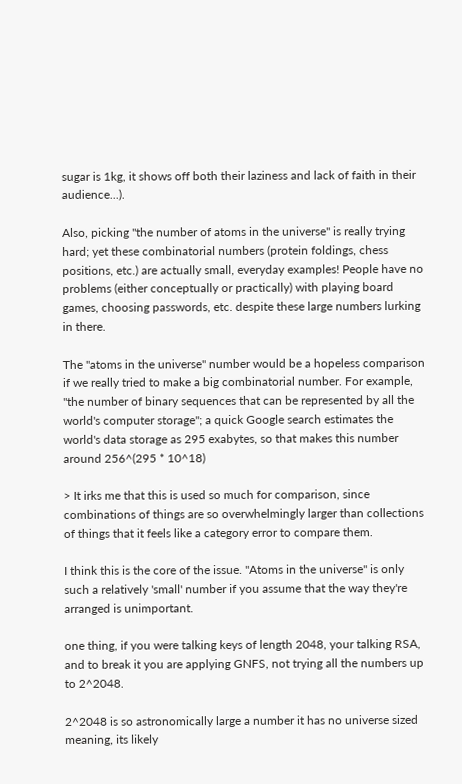sugar is 1kg, it shows off both their laziness and lack of faith in their audience...).

Also, picking "the number of atoms in the universe" is really trying hard; yet these combinatorial numbers (protein foldings, chess positions, etc.) are actually small, everyday examples! People have no problems (either conceptually or practically) with playing board games, choosing passwords, etc. despite these large numbers lurking in there.

The "atoms in the universe" number would be a hopeless comparison if we really tried to make a big combinatorial number. For example, "the number of binary sequences that can be represented by all the world's computer storage"; a quick Google search estimates the world's data storage as 295 exabytes, so that makes this number around 256^(295 * 10^18)

> It irks me that this is used so much for comparison, since combinations of things are so overwhelmingly larger than collections of things that it feels like a category error to compare them.

I think this is the core of the issue. "Atoms in the universe" is only such a relatively 'small' number if you assume that the way they're arranged is unimportant.

one thing, if you were talking keys of length 2048, your talking RSA, and to break it you are applying GNFS, not trying all the numbers up to 2^2048.

2^2048 is so astronomically large a number it has no universe sized meaning, its likely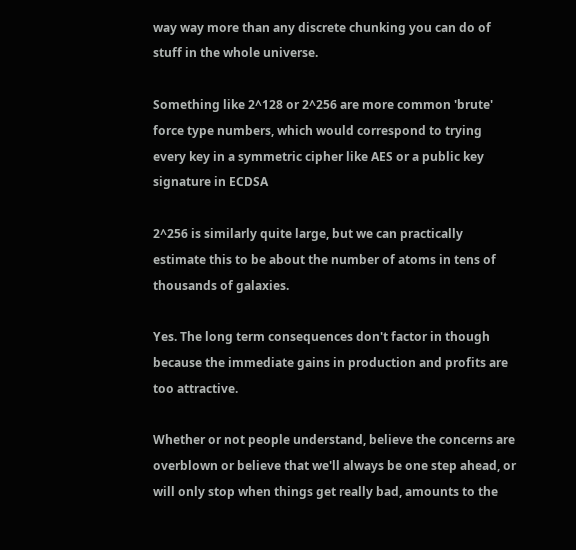way way more than any discrete chunking you can do of stuff in the whole universe.

Something like 2^128 or 2^256 are more common 'brute' force type numbers, which would correspond to trying every key in a symmetric cipher like AES or a public key signature in ECDSA

2^256 is similarly quite large, but we can practically estimate this to be about the number of atoms in tens of thousands of galaxies.

Yes. The long term consequences don't factor in though because the immediate gains in production and profits are too attractive.

Whether or not people understand, believe the concerns are overblown or believe that we'll always be one step ahead, or will only stop when things get really bad, amounts to the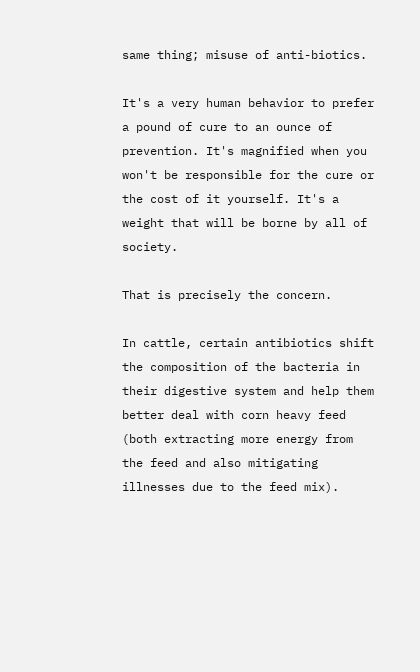same thing; misuse of anti-biotics.

It's a very human behavior to prefer a pound of cure to an ounce of prevention. It's magnified when you won't be responsible for the cure or the cost of it yourself. It's a weight that will be borne by all of society.

That is precisely the concern.

In cattle, certain antibiotics shift the composition of the bacteria in their digestive system and help them better deal with corn heavy feed (both extracting more energy from the feed and also mitigating illnesses due to the feed mix).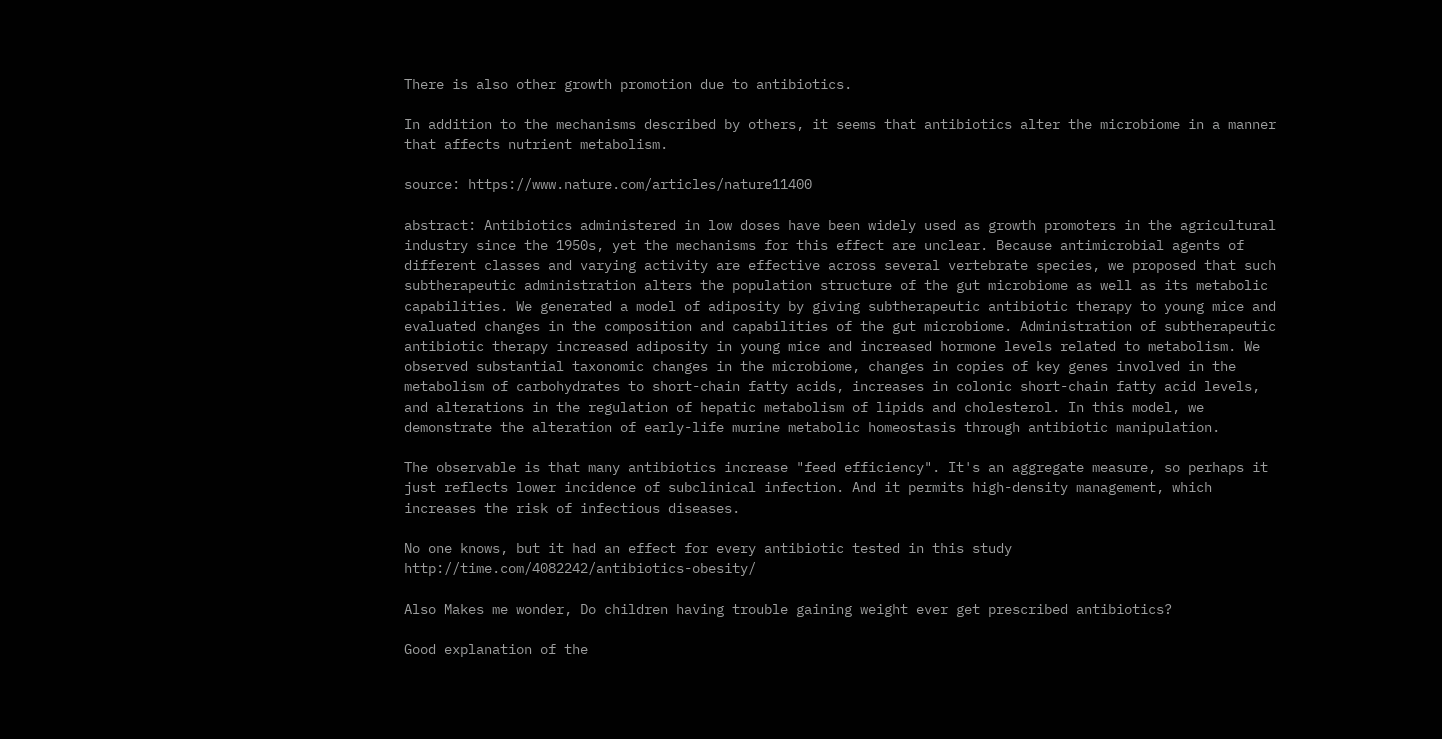There is also other growth promotion due to antibiotics.

In addition to the mechanisms described by others, it seems that antibiotics alter the microbiome in a manner that affects nutrient metabolism.

source: https://www.nature.com/articles/nature11400

abstract: Antibiotics administered in low doses have been widely used as growth promoters in the agricultural industry since the 1950s, yet the mechanisms for this effect are unclear. Because antimicrobial agents of different classes and varying activity are effective across several vertebrate species, we proposed that such subtherapeutic administration alters the population structure of the gut microbiome as well as its metabolic capabilities. We generated a model of adiposity by giving subtherapeutic antibiotic therapy to young mice and evaluated changes in the composition and capabilities of the gut microbiome. Administration of subtherapeutic antibiotic therapy increased adiposity in young mice and increased hormone levels related to metabolism. We observed substantial taxonomic changes in the microbiome, changes in copies of key genes involved in the metabolism of carbohydrates to short-chain fatty acids, increases in colonic short-chain fatty acid levels, and alterations in the regulation of hepatic metabolism of lipids and cholesterol. In this model, we demonstrate the alteration of early-life murine metabolic homeostasis through antibiotic manipulation.

The observable is that many antibiotics increase "feed efficiency". It's an aggregate measure, so perhaps it just reflects lower incidence of subclinical infection. And it permits high-density management, which increases the risk of infectious diseases.

No one knows, but it had an effect for every antibiotic tested in this study http://time.com/4082242/antibiotics-obesity/

Also Makes me wonder, Do children having trouble gaining weight ever get prescribed antibiotics?

Good explanation of the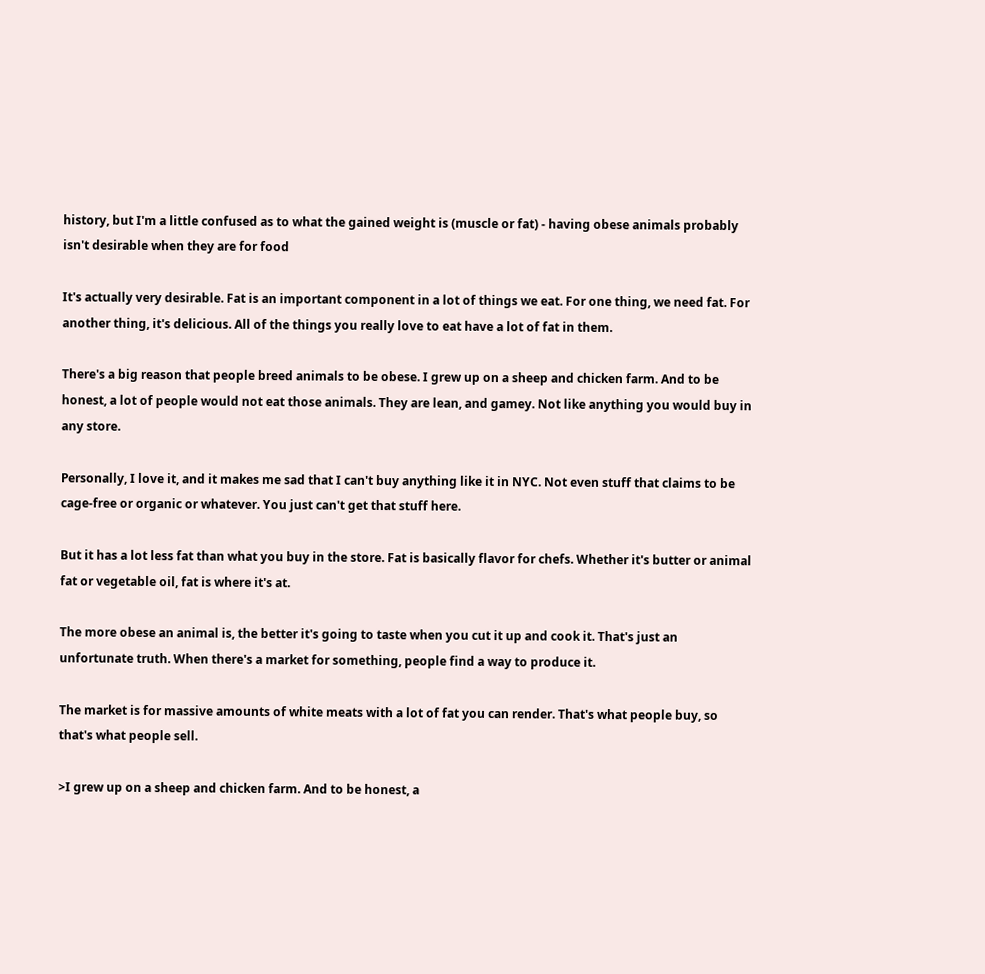history, but I'm a little confused as to what the gained weight is (muscle or fat) - having obese animals probably isn't desirable when they are for food

It's actually very desirable. Fat is an important component in a lot of things we eat. For one thing, we need fat. For another thing, it's delicious. All of the things you really love to eat have a lot of fat in them.

There's a big reason that people breed animals to be obese. I grew up on a sheep and chicken farm. And to be honest, a lot of people would not eat those animals. They are lean, and gamey. Not like anything you would buy in any store.

Personally, I love it, and it makes me sad that I can't buy anything like it in NYC. Not even stuff that claims to be cage-free or organic or whatever. You just can't get that stuff here.

But it has a lot less fat than what you buy in the store. Fat is basically flavor for chefs. Whether it's butter or animal fat or vegetable oil, fat is where it's at.

The more obese an animal is, the better it's going to taste when you cut it up and cook it. That's just an unfortunate truth. When there's a market for something, people find a way to produce it.

The market is for massive amounts of white meats with a lot of fat you can render. That's what people buy, so that's what people sell.

>I grew up on a sheep and chicken farm. And to be honest, a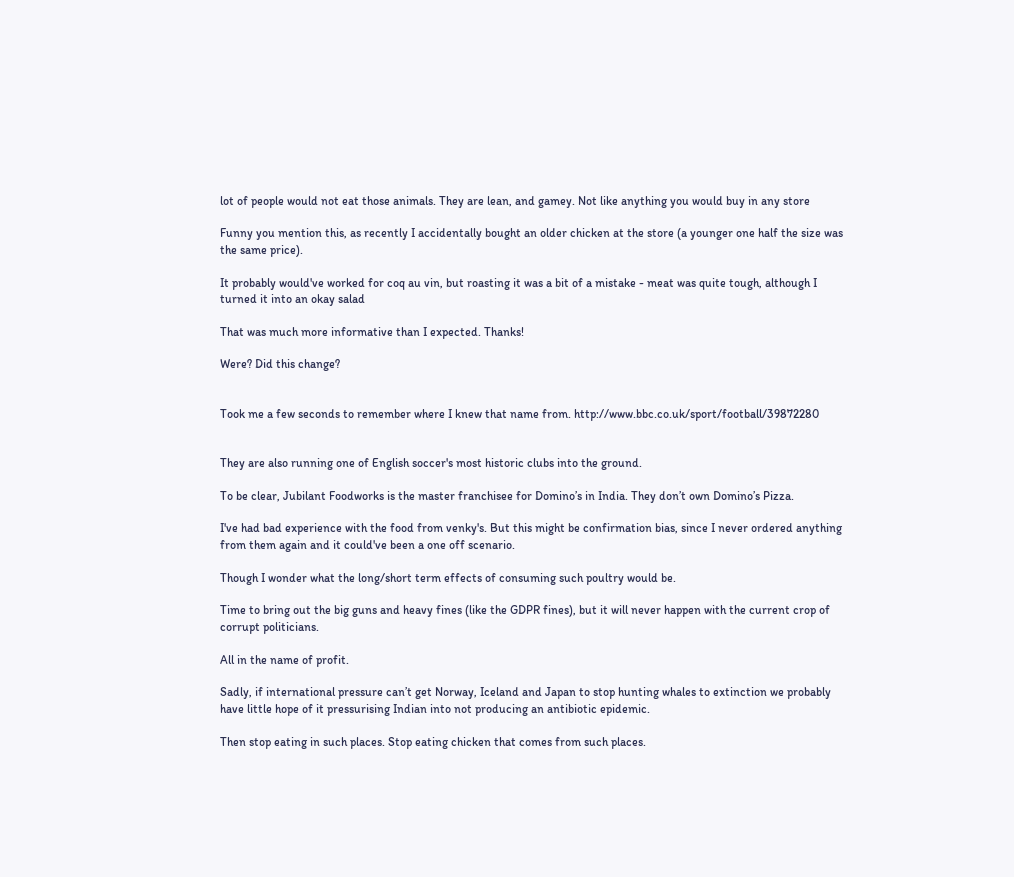lot of people would not eat those animals. They are lean, and gamey. Not like anything you would buy in any store

Funny you mention this, as recently I accidentally bought an older chicken at the store (a younger one half the size was the same price).

It probably would've worked for coq au vin, but roasting it was a bit of a mistake - meat was quite tough, although I turned it into an okay salad

That was much more informative than I expected. Thanks!

Were? Did this change?


Took me a few seconds to remember where I knew that name from. http://www.bbc.co.uk/sport/football/39872280


They are also running one of English soccer's most historic clubs into the ground.

To be clear, Jubilant Foodworks is the master franchisee for Domino’s in India. They don’t own Domino’s Pizza.

I've had bad experience with the food from venky's. But this might be confirmation bias, since I never ordered anything from them again and it could've been a one off scenario.

Though I wonder what the long/short term effects of consuming such poultry would be.

Time to bring out the big guns and heavy fines (like the GDPR fines), but it will never happen with the current crop of corrupt politicians.

All in the name of profit.

Sadly, if international pressure can’t get Norway, Iceland and Japan to stop hunting whales to extinction we probably have little hope of it pressurising Indian into not producing an antibiotic epidemic.

Then stop eating in such places. Stop eating chicken that comes from such places.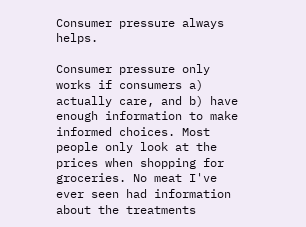Consumer pressure always helps.

Consumer pressure only works if consumers a) actually care, and b) have enough information to make informed choices. Most people only look at the prices when shopping for groceries. No meat I've ever seen had information about the treatments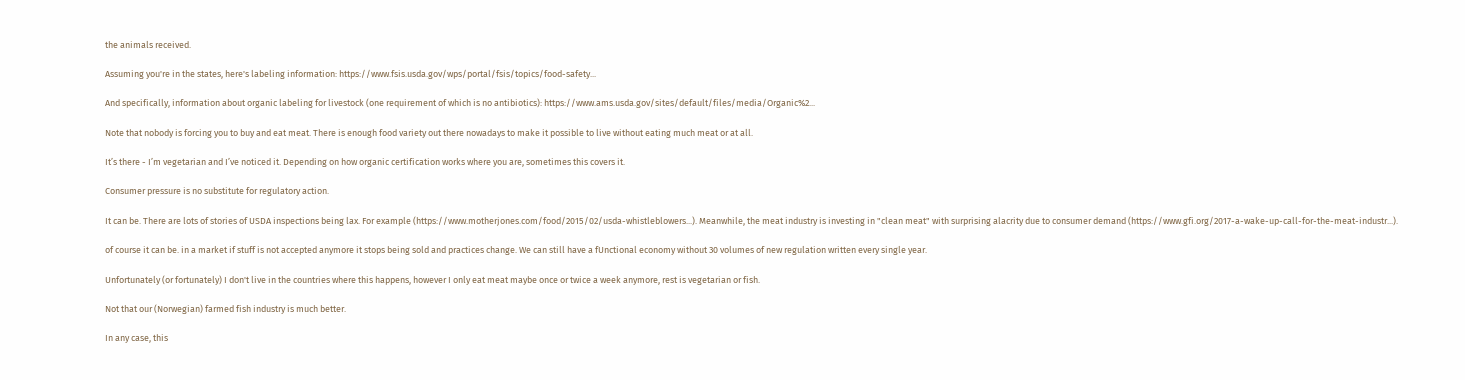the animals received.

Assuming you're in the states, here's labeling information: https://www.fsis.usda.gov/wps/portal/fsis/topics/food-safety...

And specifically, information about organic labeling for livestock (one requirement of which is no antibiotics): https://www.ams.usda.gov/sites/default/files/media/Organic%2...

Note that nobody is forcing you to buy and eat meat. There is enough food variety out there nowadays to make it possible to live without eating much meat or at all.

It’s there - I’m vegetarian and I’ve noticed it. Depending on how organic certification works where you are, sometimes this covers it.

Consumer pressure is no substitute for regulatory action.

It can be. There are lots of stories of USDA inspections being lax. For example (https://www.motherjones.com/food/2015/02/usda-whistleblowers...). Meanwhile, the meat industry is investing in "clean meat" with surprising alacrity due to consumer demand (https://www.gfi.org/2017-a-wake-up-call-for-the-meat-industr...).

of course it can be. in a market if stuff is not accepted anymore it stops being sold and practices change. We can still have a fUnctional economy without 30 volumes of new regulation written every single year.

Unfortunately (or fortunately) I don't live in the countries where this happens, however I only eat meat maybe once or twice a week anymore, rest is vegetarian or fish.

Not that our (Norwegian) farmed fish industry is much better.

In any case, this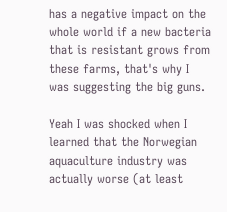has a negative impact on the whole world if a new bacteria that is resistant grows from these farms, that's why I was suggesting the big guns.

Yeah I was shocked when I learned that the Norwegian aquaculture industry was actually worse (at least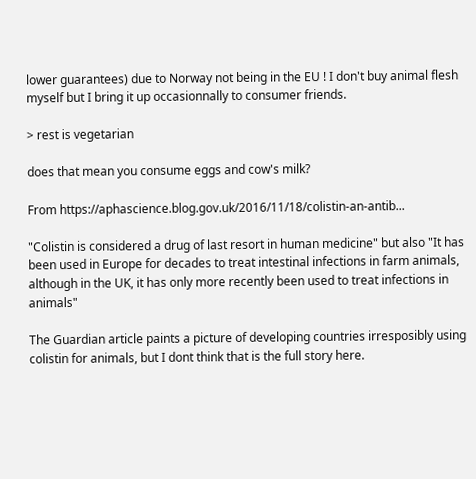lower guarantees) due to Norway not being in the EU ! I don't buy animal flesh myself but I bring it up occasionnally to consumer friends.

> rest is vegetarian

does that mean you consume eggs and cow's milk?

From https://aphascience.blog.gov.uk/2016/11/18/colistin-an-antib...

"Colistin is considered a drug of last resort in human medicine" but also "It has been used in Europe for decades to treat intestinal infections in farm animals, although in the UK, it has only more recently been used to treat infections in animals"

The Guardian article paints a picture of developing countries irresposibly using colistin for animals, but I dont think that is the full story here.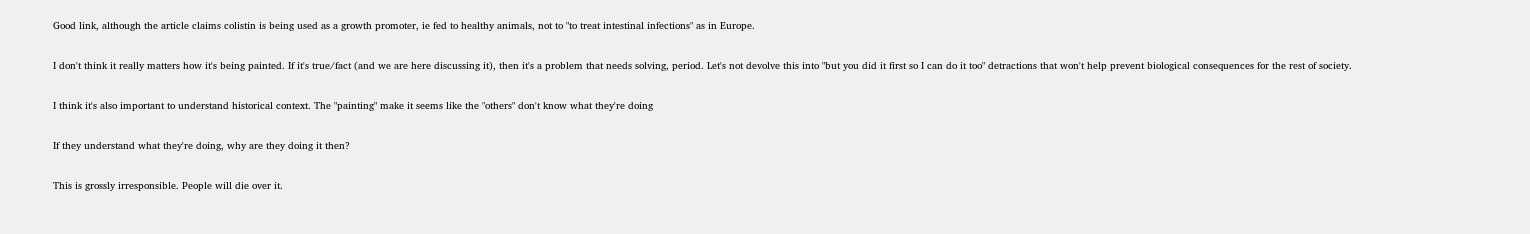Good link, although the article claims colistin is being used as a growth promoter, ie fed to healthy animals, not to "to treat intestinal infections" as in Europe.

I don't think it really matters how it's being painted. If it's true/fact (and we are here discussing it), then it's a problem that needs solving, period. Let's not devolve this into "but you did it first so I can do it too" detractions that won't help prevent biological consequences for the rest of society.

I think it's also important to understand historical context. The "painting" make it seems like the "others" don't know what they're doing

If they understand what they're doing, why are they doing it then?

This is grossly irresponsible. People will die over it.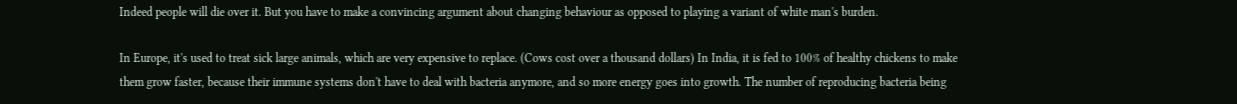Indeed people will die over it. But you have to make a convincing argument about changing behaviour as opposed to playing a variant of white man's burden.

In Europe, it's used to treat sick large animals, which are very expensive to replace. (Cows cost over a thousand dollars) In India, it is fed to 100% of healthy chickens to make them grow faster, because their immune systems don't have to deal with bacteria anymore, and so more energy goes into growth. The number of reproducing bacteria being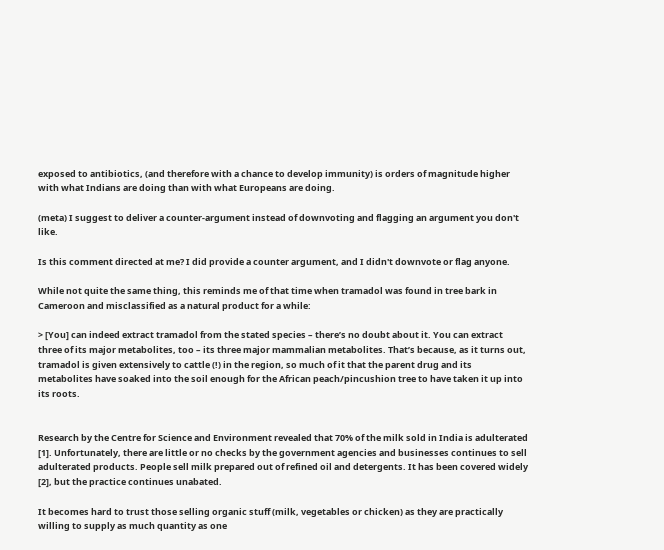exposed to antibiotics, (and therefore with a chance to develop immunity) is orders of magnitude higher with what Indians are doing than with what Europeans are doing.

(meta) I suggest to deliver a counter-argument instead of downvoting and flagging an argument you don't like.

Is this comment directed at me? I did provide a counter argument, and I didn't downvote or flag anyone.

While not quite the same thing, this reminds me of that time when tramadol was found in tree bark in Cameroon and misclassified as a natural product for a while:

> [You] can indeed extract tramadol from the stated species – there’s no doubt about it. You can extract three of its major metabolites, too – its three major mammalian metabolites. That’s because, as it turns out, tramadol is given extensively to cattle (!) in the region, so much of it that the parent drug and its metabolites have soaked into the soil enough for the African peach/pincushion tree to have taken it up into its roots.


Research by the Centre for Science and Environment revealed that 70% of the milk sold in India is adulterated [1]. Unfortunately, there are little or no checks by the government agencies and businesses continues to sell adulterated products. People sell milk prepared out of refined oil and detergents. It has been covered widely [2], but the practice continues unabated.

It becomes hard to trust those selling organic stuff (milk, vegetables or chicken) as they are practically willing to supply as much quantity as one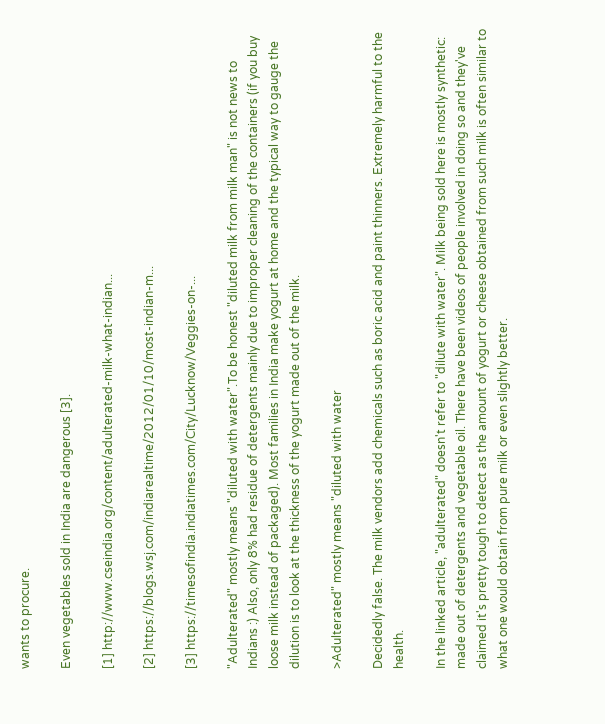wants to procure.

Even vegetables sold in India are dangerous [3].

[1] http://www.cseindia.org/content/adulterated-milk-what-indian...

[2] https://blogs.wsj.com/indiarealtime/2012/01/10/most-indian-m...

[3] https://timesofindia.indiatimes.com/City/Lucknow/Veggies-on-...

"Adulterated" mostly means "diluted with water".To be honest "diluted milk from milk man" is not news to Indians :) Also, only 8% had residue of detergents mainly due to improper cleaning of the containers (if you buy loose milk instead of packaged). Most families in India make yogurt at home and the typical way to gauge the dilution is to look at the thickness of the yogurt made out of the milk.

>Adulterated" mostly means "diluted with water

Decidedly false. The milk vendors add chemicals such as boric acid and paint thinners. Extremely harmful to the health.

In the linked article, "adulterated" doesn't refer to "dilute with water". Milk being sold here is mostly synthetic: made out of detergents and vegetable oil. There have been videos of people involved in doing so and they've claimed it's pretty tough to detect as the amount of yogurt or cheese obtained from such milk is often similar to what one would obtain from pure milk or even slightly better.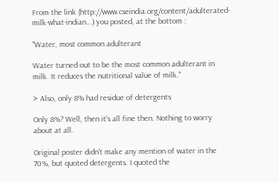From the link (http://www.cseindia.org/content/adulterated-milk-what-indian...) you posted, at the bottom :

"Water, most common adulterant

Water turned out to be the most common adulterant in milk. It reduces the nutritional value of milk."

> Also, only 8% had residue of detergents

Only 8%? Well, then it's all fine then. Nothing to worry about at all.

Original poster didn't make any mention of water in the 70%, but quoted detergents. I quoted the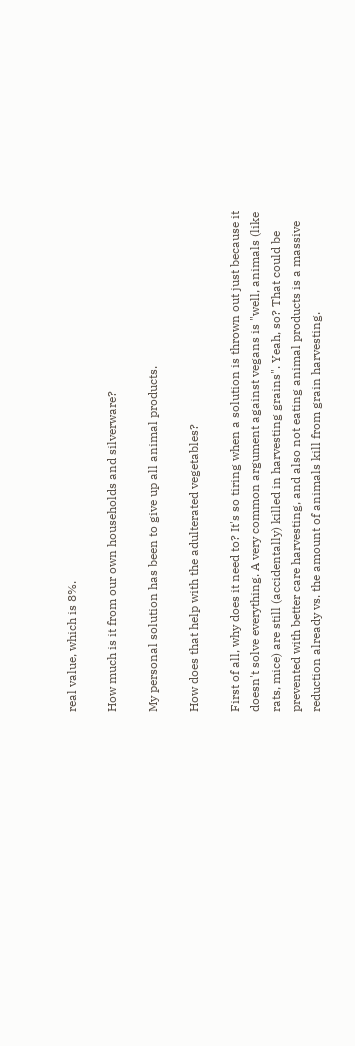real value, which is 8%.

How much is it from our own households and silverware?

My personal solution has been to give up all animal products.

How does that help with the adulterated vegetables?

First of all, why does it need to? It's so tiring when a solution is thrown out just because it doesn't solve everything. A very common argument against vegans is "well, animals (like rats, mice) are still (accidentally) killed in harvesting grains". Yeah, so? That could be prevented with better care harvesting, and also not eating animal products is a massive reduction already vs. the amount of animals kill from grain harvesting.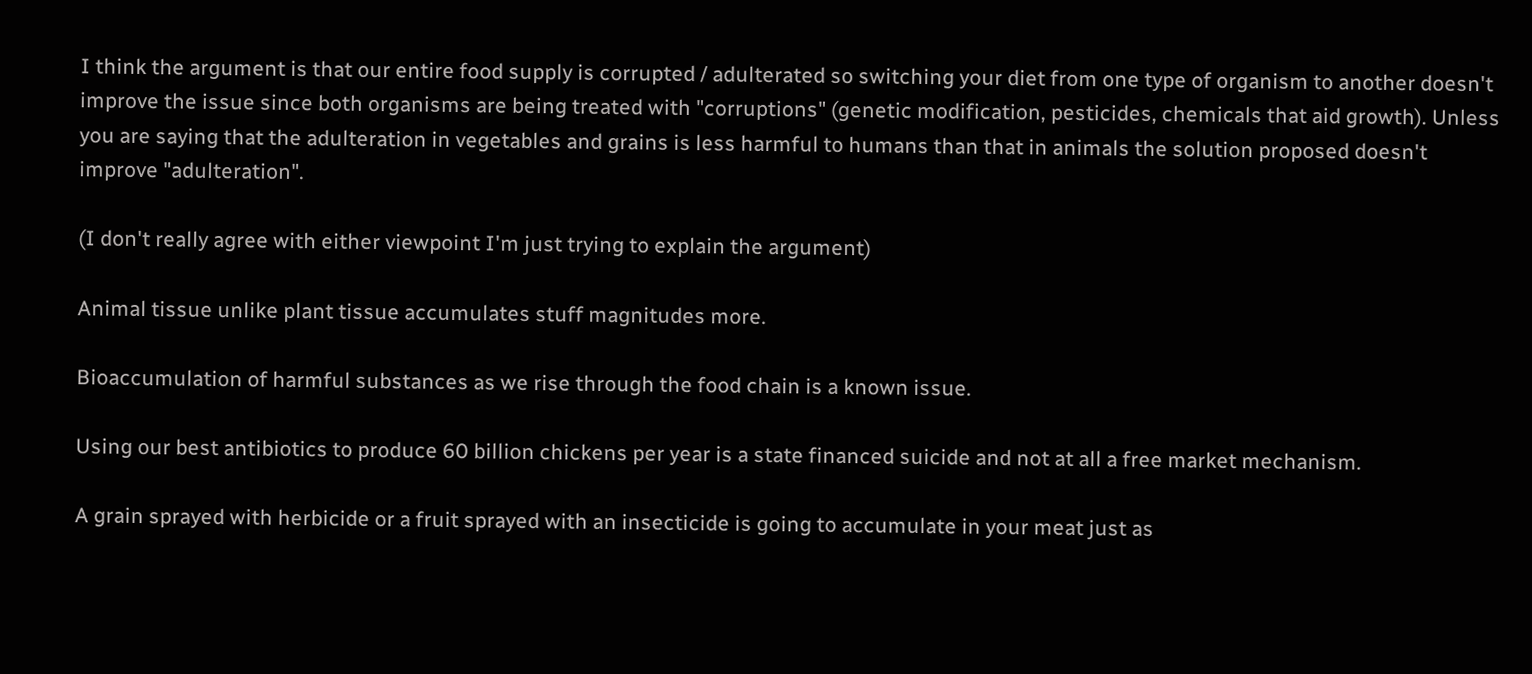I think the argument is that our entire food supply is corrupted / adulterated so switching your diet from one type of organism to another doesn't improve the issue since both organisms are being treated with "corruptions" (genetic modification, pesticides, chemicals that aid growth). Unless you are saying that the adulteration in vegetables and grains is less harmful to humans than that in animals the solution proposed doesn't improve "adulteration".

(I don't really agree with either viewpoint I'm just trying to explain the argument)

Animal tissue unlike plant tissue accumulates stuff magnitudes more.

Bioaccumulation of harmful substances as we rise through the food chain is a known issue.

Using our best antibiotics to produce 60 billion chickens per year is a state financed suicide and not at all a free market mechanism.

A grain sprayed with herbicide or a fruit sprayed with an insecticide is going to accumulate in your meat just as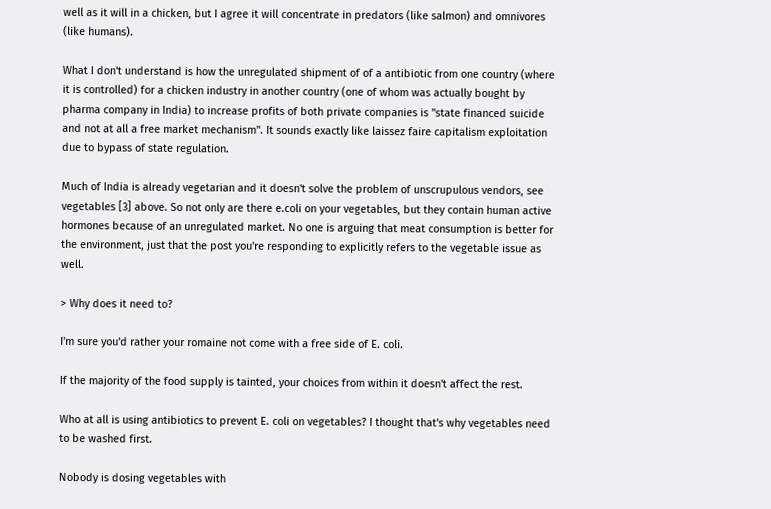well as it will in a chicken, but I agree it will concentrate in predators (like salmon) and omnivores (like humans).

What I don't understand is how the unregulated shipment of of a antibiotic from one country (where it is controlled) for a chicken industry in another country (one of whom was actually bought by pharma company in India) to increase profits of both private companies is "state financed suicide and not at all a free market mechanism". It sounds exactly like laissez faire capitalism exploitation due to bypass of state regulation.

Much of India is already vegetarian and it doesn't solve the problem of unscrupulous vendors, see vegetables [3] above. So not only are there e.coli on your vegetables, but they contain human active hormones because of an unregulated market. No one is arguing that meat consumption is better for the environment, just that the post you're responding to explicitly refers to the vegetable issue as well.

> Why does it need to?

I'm sure you'd rather your romaine not come with a free side of E. coli.

If the majority of the food supply is tainted, your choices from within it doesn't affect the rest.

Who at all is using antibiotics to prevent E. coli on vegetables? I thought that's why vegetables need to be washed first.

Nobody is dosing vegetables with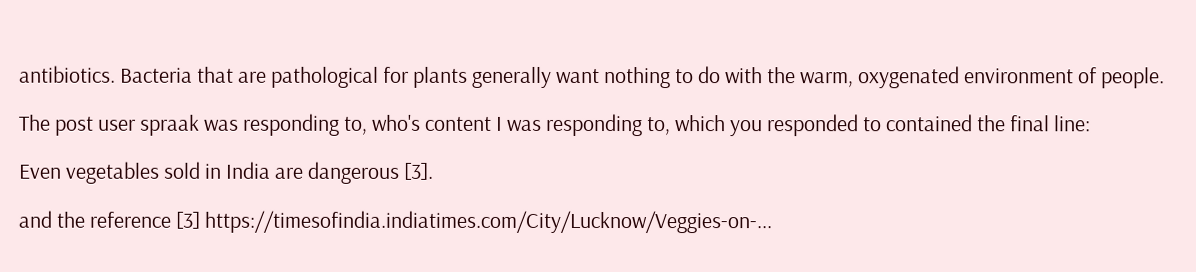antibiotics. Bacteria that are pathological for plants generally want nothing to do with the warm, oxygenated environment of people.

The post user spraak was responding to, who's content I was responding to, which you responded to contained the final line:

Even vegetables sold in India are dangerous [3].

and the reference [3] https://timesofindia.indiatimes.com/City/Lucknow/Veggies-on-...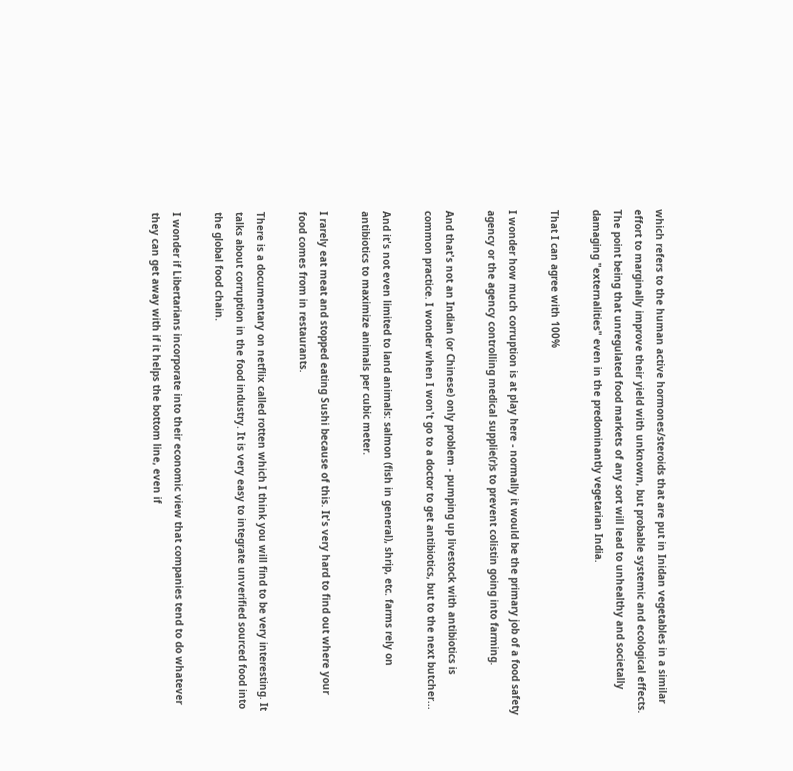which refers to the human active hormones/steroids that are put in Inidan vegetables in a similar effort to marginally improve their yield with unknown, but probable systemic and ecological effects. The point being that unregulated food markets of any sort will lead to unhealthy and societally damaging "externalities" even in the predominantly vegetarian India.

That I can agree with 100%

I wonder how much corruption is at play here - normally it would be the primary job of a food safety agency or the agency controlling medical supplie(r)s to prevent colistin going into farming.

And that's not an Indian (or Chinese) only problem - pumping up livestock with antibiotics is common practice. I wonder when I won't go to a doctor to get antibiotics, but to the next butcher...

And it's not even limited to land animals: salmon (fish in general), shrip, etc. farms rely on antibiotics to maximize animals per cubic meter.

I rarely eat meat and stopped eating Sushi because of this. It's very hard to find out where your food comes from in restaurants.

There is a documentary on netflix called rotten which I think you will find to be very interesting. It talks about corruption in the food industry. It is very easy to integrate unverified sourced food into the global food chain.

I wonder if Libertarians incorporate into their economic view that companies tend to do whatever they can get away with if it helps the bottom line, even if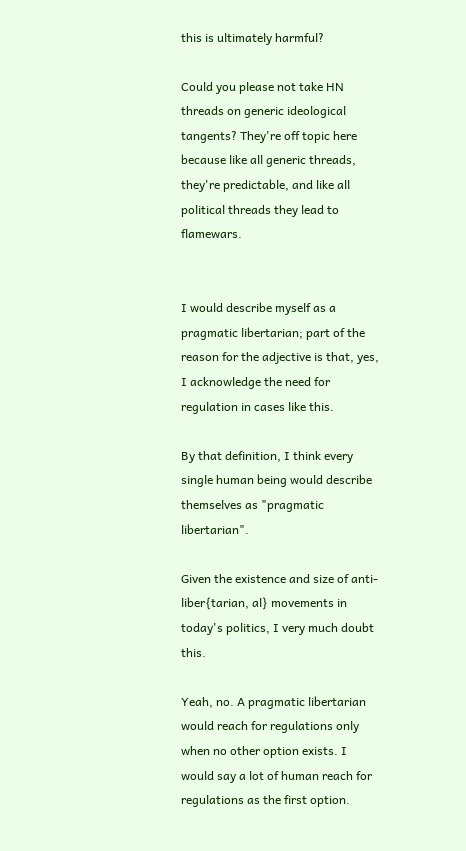this is ultimately harmful?

Could you please not take HN threads on generic ideological tangents? They're off topic here because like all generic threads, they're predictable, and like all political threads they lead to flamewars.


I would describe myself as a pragmatic libertarian; part of the reason for the adjective is that, yes, I acknowledge the need for regulation in cases like this.

By that definition, I think every single human being would describe themselves as "pragmatic libertarian".

Given the existence and size of anti-liber{tarian, al} movements in today's politics, I very much doubt this.

Yeah, no. A pragmatic libertarian would reach for regulations only when no other option exists. I would say a lot of human reach for regulations as the first option.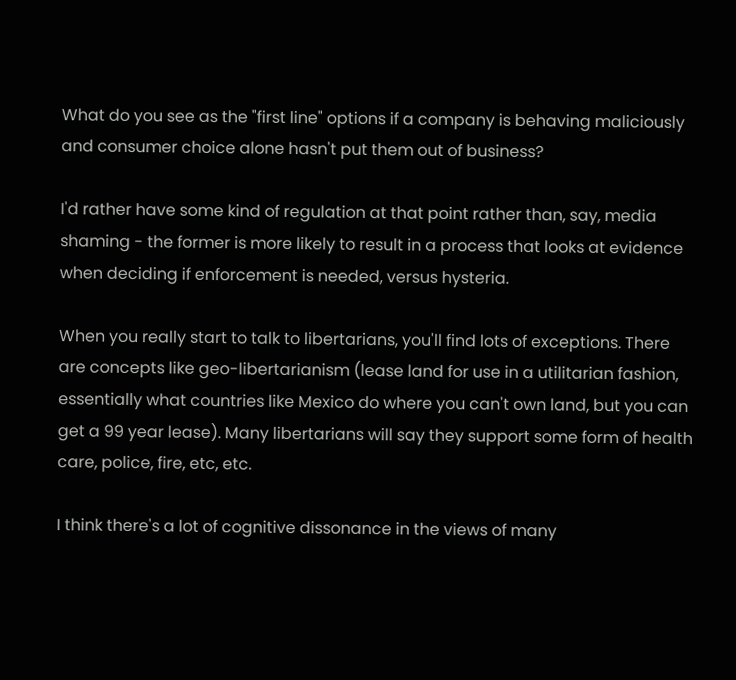What do you see as the "first line" options if a company is behaving maliciously and consumer choice alone hasn't put them out of business?

I'd rather have some kind of regulation at that point rather than, say, media shaming - the former is more likely to result in a process that looks at evidence when deciding if enforcement is needed, versus hysteria.

When you really start to talk to libertarians, you'll find lots of exceptions. There are concepts like geo-libertarianism (lease land for use in a utilitarian fashion, essentially what countries like Mexico do where you can't own land, but you can get a 99 year lease). Many libertarians will say they support some form of health care, police, fire, etc, etc.

I think there's a lot of cognitive dissonance in the views of many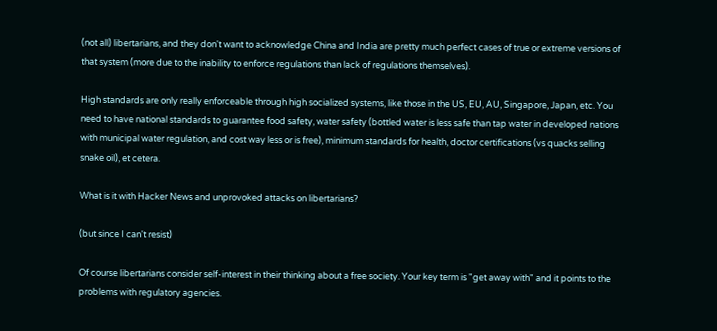(not all) libertarians, and they don't want to acknowledge China and India are pretty much perfect cases of true or extreme versions of that system (more due to the inability to enforce regulations than lack of regulations themselves).

High standards are only really enforceable through high socialized systems, like those in the US, EU, AU, Singapore, Japan, etc. You need to have national standards to guarantee food safety, water safety (bottled water is less safe than tap water in developed nations with municipal water regulation, and cost way less or is free), minimum standards for health, doctor certifications (vs quacks selling snake oil), et cetera.

What is it with Hacker News and unprovoked attacks on libertarians?

(but since I can't resist)

Of course libertarians consider self-interest in their thinking about a free society. Your key term is "get away with" and it points to the problems with regulatory agencies.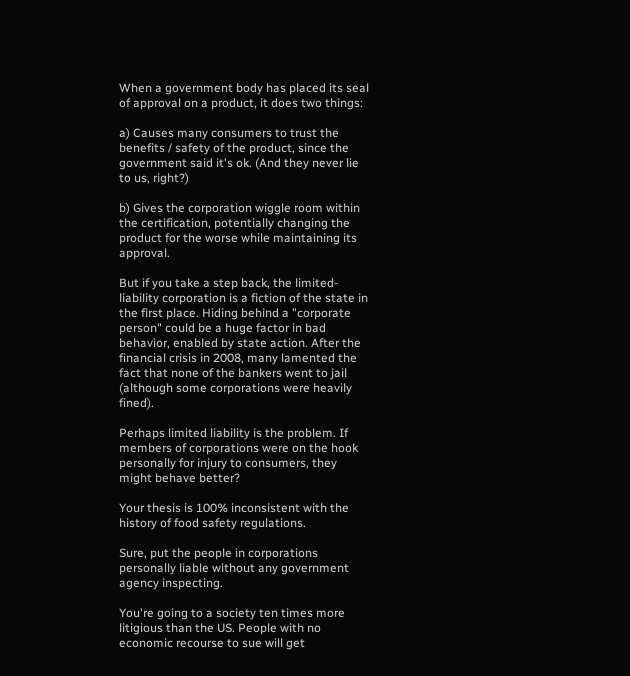When a government body has placed its seal of approval on a product, it does two things:

a) Causes many consumers to trust the benefits / safety of the product, since the government said it's ok. (And they never lie to us, right?)

b) Gives the corporation wiggle room within the certification, potentially changing the product for the worse while maintaining its approval.

But if you take a step back, the limited-liability corporation is a fiction of the state in the first place. Hiding behind a "corporate person" could be a huge factor in bad behavior, enabled by state action. After the financial crisis in 2008, many lamented the fact that none of the bankers went to jail (although some corporations were heavily fined).

Perhaps limited liability is the problem. If members of corporations were on the hook personally for injury to consumers, they might behave better?

Your thesis is 100% inconsistent with the history of food safety regulations.

Sure, put the people in corporations personally liable without any government agency inspecting.

You're going to a society ten times more litigious than the US. People with no economic recourse to sue will get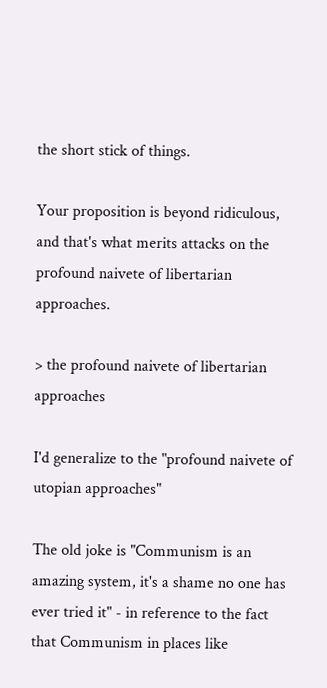the short stick of things.

Your proposition is beyond ridiculous, and that's what merits attacks on the profound naivete of libertarian approaches.

> the profound naivete of libertarian approaches

I'd generalize to the "profound naivete of utopian approaches"

The old joke is "Communism is an amazing system, it's a shame no one has ever tried it" - in reference to the fact that Communism in places like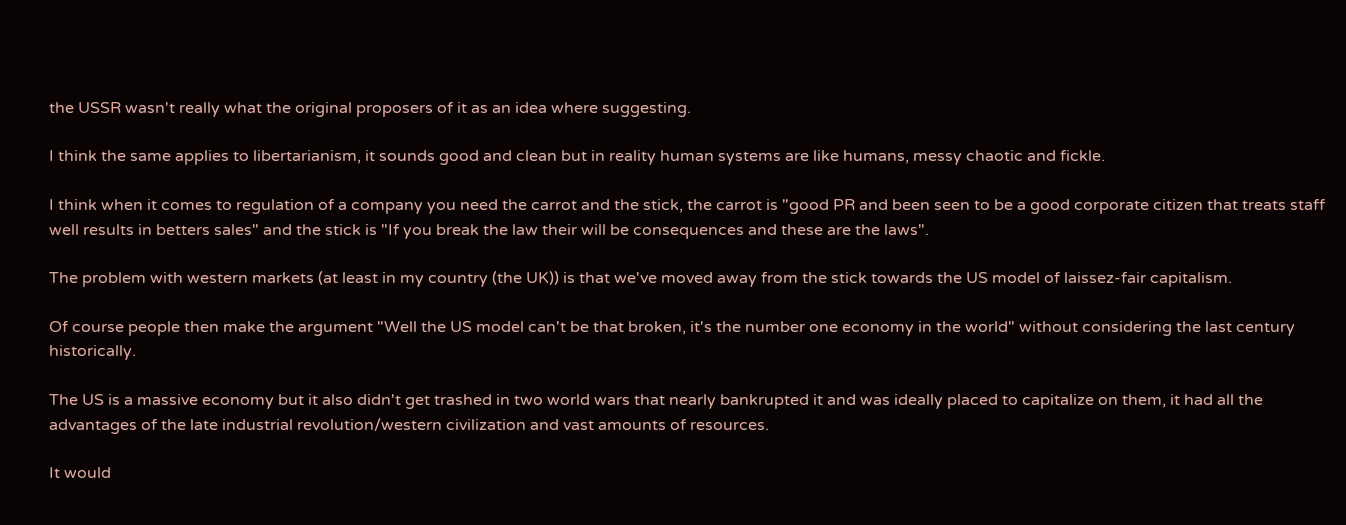the USSR wasn't really what the original proposers of it as an idea where suggesting.

I think the same applies to libertarianism, it sounds good and clean but in reality human systems are like humans, messy chaotic and fickle.

I think when it comes to regulation of a company you need the carrot and the stick, the carrot is "good PR and been seen to be a good corporate citizen that treats staff well results in betters sales" and the stick is "If you break the law their will be consequences and these are the laws".

The problem with western markets (at least in my country (the UK)) is that we've moved away from the stick towards the US model of laissez-fair capitalism.

Of course people then make the argument "Well the US model can't be that broken, it's the number one economy in the world" without considering the last century historically.

The US is a massive economy but it also didn't get trashed in two world wars that nearly bankrupted it and was ideally placed to capitalize on them, it had all the advantages of the late industrial revolution/western civilization and vast amounts of resources.

It would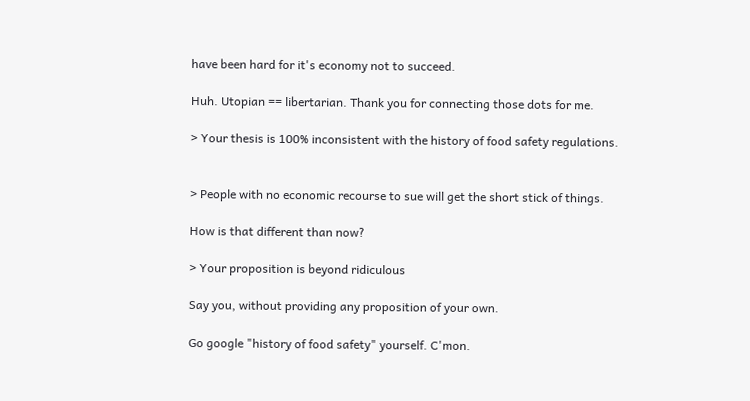have been hard for it's economy not to succeed.

Huh. Utopian == libertarian. Thank you for connecting those dots for me.

> Your thesis is 100% inconsistent with the history of food safety regulations.


> People with no economic recourse to sue will get the short stick of things.

How is that different than now?

> Your proposition is beyond ridiculous

Say you, without providing any proposition of your own.

Go google "history of food safety" yourself. C'mon.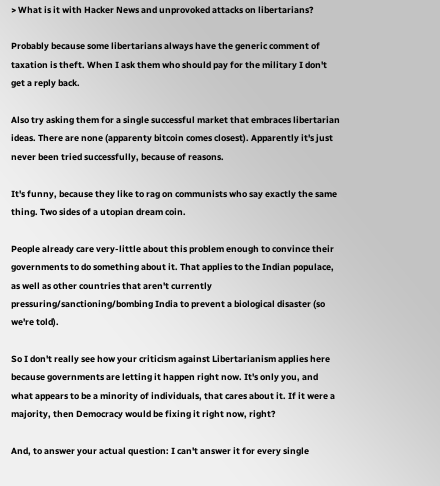> What is it with Hacker News and unprovoked attacks on libertarians?

Probably because some libertarians always have the generic comment of taxation is theft. When I ask them who should pay for the military I don't get a reply back.

Also try asking them for a single successful market that embraces libertarian ideas. There are none (apparenty bitcoin comes closest). Apparently it's just never been tried successfully, because of reasons.

It's funny, because they like to rag on communists who say exactly the same thing. Two sides of a utopian dream coin.

People already care very-little about this problem enough to convince their governments to do something about it. That applies to the Indian populace, as well as other countries that aren't currently pressuring/sanctioning/bombing India to prevent a biological disaster (so we're told).

So I don't really see how your criticism against Libertarianism applies here because governments are letting it happen right now. It's only you, and what appears to be a minority of individuals, that cares about it. If it were a majority, then Democracy would be fixing it right now, right?

And, to answer your actual question: I can't answer it for every single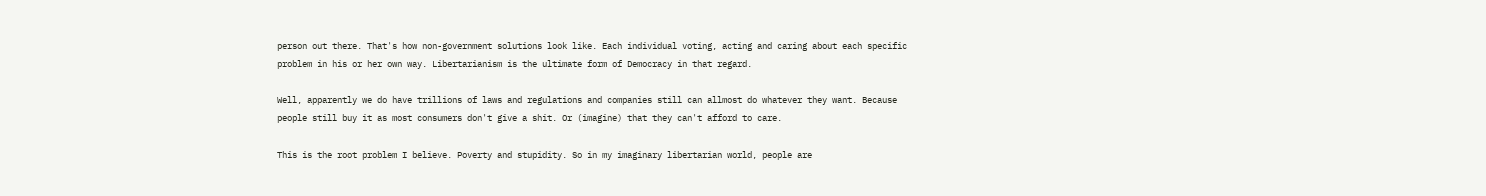person out there. That's how non-government solutions look like. Each individual voting, acting and caring about each specific problem in his or her own way. Libertarianism is the ultimate form of Democracy in that regard.

Well, apparently we do have trillions of laws and regulations and companies still can allmost do whatever they want. Because people still buy it as most consumers don't give a shit. Or (imagine) that they can't afford to care.

This is the root problem I believe. Poverty and stupidity. So in my imaginary libertarian world, people are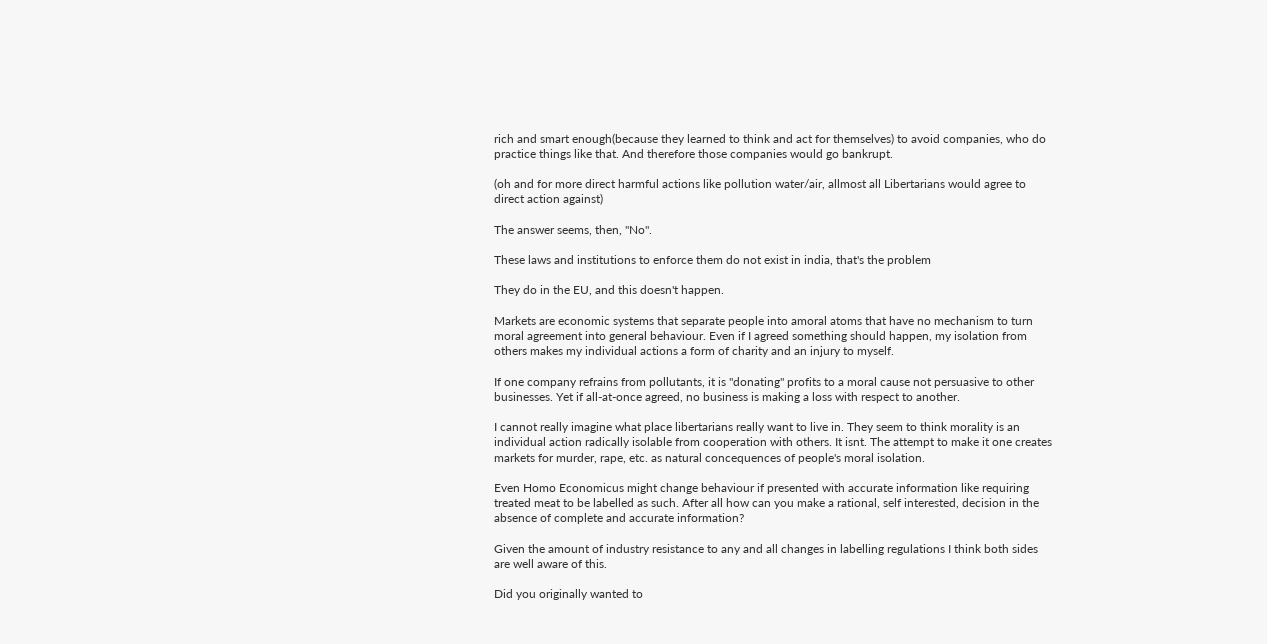rich and smart enough(because they learned to think and act for themselves) to avoid companies, who do practice things like that. And therefore those companies would go bankrupt.

(oh and for more direct harmful actions like pollution water/air, allmost all Libertarians would agree to direct action against)

The answer seems, then, "No".

These laws and institutions to enforce them do not exist in india, that's the problem

They do in the EU, and this doesn't happen.

Markets are economic systems that separate people into amoral atoms that have no mechanism to turn moral agreement into general behaviour. Even if I agreed something should happen, my isolation from others makes my individual actions a form of charity and an injury to myself.

If one company refrains from pollutants, it is "donating" profits to a moral cause not persuasive to other businesses. Yet if all-at-once agreed, no business is making a loss with respect to another.

I cannot really imagine what place libertarians really want to live in. They seem to think morality is an individual action radically isolable from cooperation with others. It isnt. The attempt to make it one creates markets for murder, rape, etc. as natural concequences of people's moral isolation.

Even Homo Economicus might change behaviour if presented with accurate information like requiring treated meat to be labelled as such. After all how can you make a rational, self interested, decision in the absence of complete and accurate information?

Given the amount of industry resistance to any and all changes in labelling regulations I think both sides are well aware of this.

Did you originally wanted to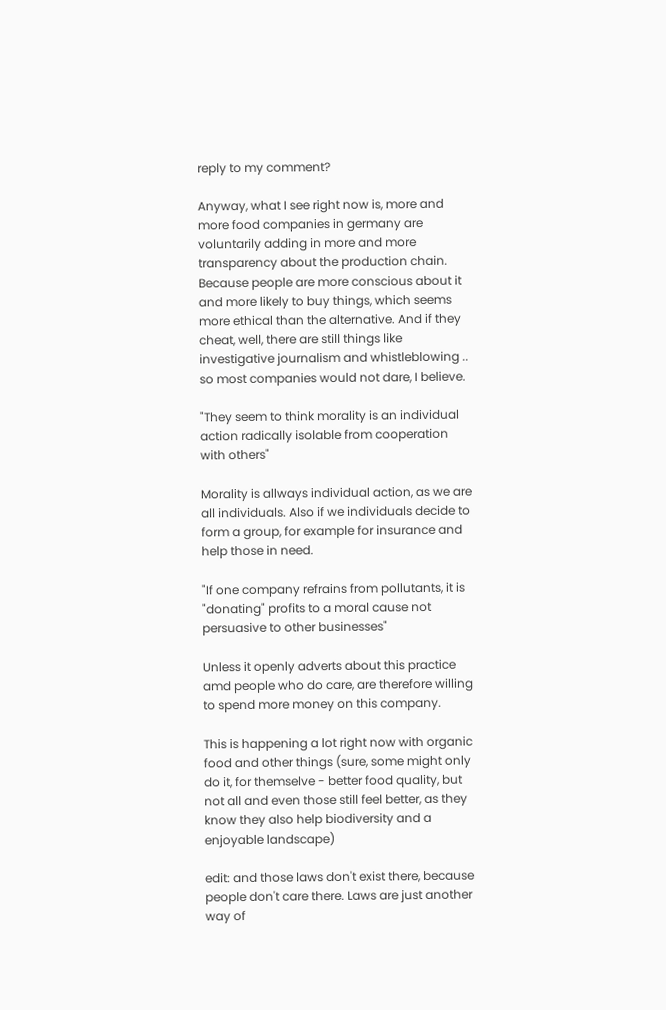reply to my comment?

Anyway, what I see right now is, more and more food companies in germany are voluntarily adding in more and more transparency about the production chain. Because people are more conscious about it and more likely to buy things, which seems more ethical than the alternative. And if they cheat, well, there are still things like investigative journalism and whistleblowing .. so most companies would not dare, I believe.

"They seem to think morality is an individual action radically isolable from cooperation with others"

Morality is allways individual action, as we are all individuals. Also if we individuals decide to form a group, for example for insurance and help those in need.

"If one company refrains from pollutants, it is "donating" profits to a moral cause not persuasive to other businesses"

Unless it openly adverts about this practice amd people who do care, are therefore willing to spend more money on this company.

This is happening a lot right now with organic food and other things (sure, some might only do it, for themselve - better food quality, but not all and even those still feel better, as they know they also help biodiversity and a enjoyable landscape)

edit: and those laws don't exist there, because people don't care there. Laws are just another way of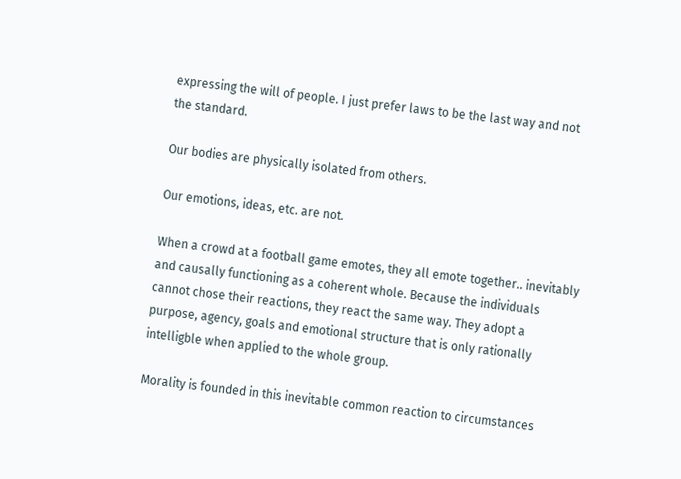expressing the will of people. I just prefer laws to be the last way and not the standard.

Our bodies are physically isolated from others.

Our emotions, ideas, etc. are not.

When a crowd at a football game emotes, they all emote together.. inevitably and causally functioning as a coherent whole. Because the individuals cannot chose their reactions, they react the same way. They adopt a purpose, agency, goals and emotional structure that is only rationally intelligble when applied to the whole group.

Morality is founded in this inevitable common reaction to circumstances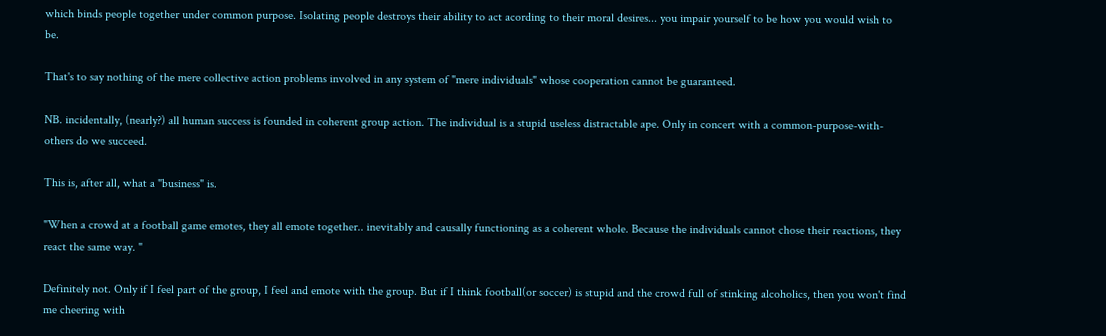which binds people together under common purpose. Isolating people destroys their ability to act acording to their moral desires... you impair yourself to be how you would wish to be.

That's to say nothing of the mere collective action problems involved in any system of "mere individuals" whose cooperation cannot be guaranteed.

NB. incidentally, (nearly?) all human success is founded in coherent group action. The individual is a stupid useless distractable ape. Only in concert with a common-purpose-with-others do we succeed.

This is, after all, what a "business" is.

"When a crowd at a football game emotes, they all emote together.. inevitably and causally functioning as a coherent whole. Because the individuals cannot chose their reactions, they react the same way. "

Definitely not. Only if I feel part of the group, I feel and emote with the group. But if I think football(or soccer) is stupid and the crowd full of stinking alcoholics, then you won't find me cheering with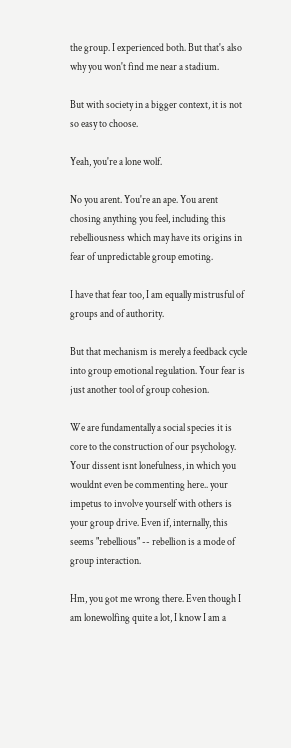the group. I experienced both. But that's also why you won't find me near a stadium.

But with society in a bigger context, it is not so easy to choose.

Yeah, you're a lone wolf.

No you arent. You're an ape. You arent chosing anything you feel, including this rebelliousness which may have its origins in fear of unpredictable group emoting.

I have that fear too, I am equally mistrusful of groups and of authority.

But that mechanism is merely a feedback cycle into group emotional regulation. Your fear is just another tool of group cohesion.

We are fundamentally a social species it is core to the construction of our psychology. Your dissent isnt lonefulness, in which you wouldnt even be commenting here.. your impetus to involve yourself with others is your group drive. Even if, internally, this seems "rebellious" -- rebellion is a mode of group interaction.

Hm, you got me wrong there. Even though I am lonewolfing quite a lot, I know I am a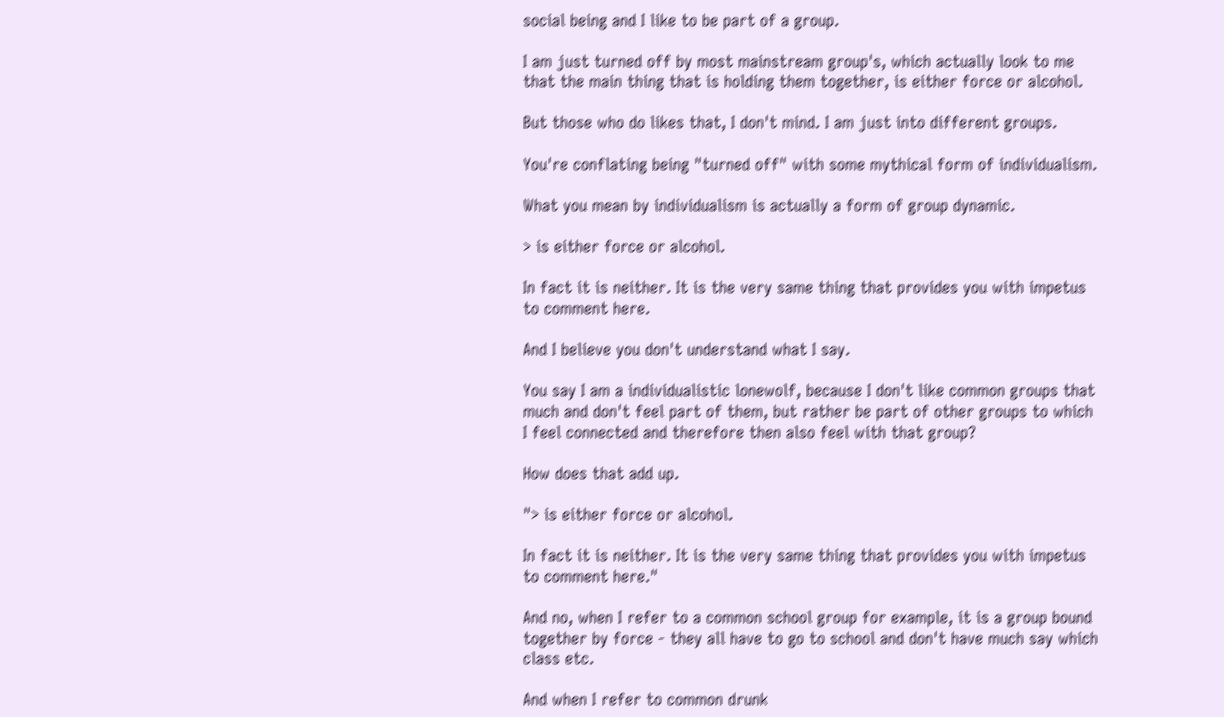social being and I like to be part of a group.

I am just turned off by most mainstream group's, which actually look to me that the main thing that is holding them together, is either force or alcohol.

But those who do likes that, I don't mind. I am just into different groups.

You're conflating being "turned off" with some mythical form of individualism.

What you mean by individualism is actually a form of group dynamic.

> is either force or alcohol.

In fact it is neither. It is the very same thing that provides you with impetus to comment here.

And I believe you don't understand what I say.

You say I am a individualistic lonewolf, because I don't like common groups that much and don't feel part of them, but rather be part of other groups to which I feel connected and therefore then also feel with that group?

How does that add up.

"> is either force or alcohol.

In fact it is neither. It is the very same thing that provides you with impetus to comment here."

And no, when I refer to a common school group for example, it is a group bound together by force - they all have to go to school and don't have much say which class etc.

And when I refer to common drunk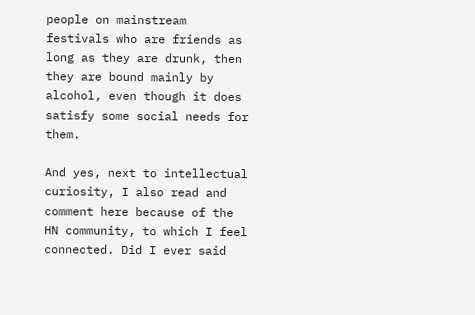people on mainstream festivals who are friends as long as they are drunk, then they are bound mainly by alcohol, even though it does satisfy some social needs for them.

And yes, next to intellectual curiosity, I also read and comment here because of the HN community, to which I feel connected. Did I ever said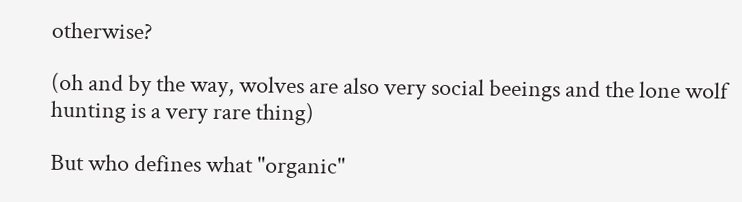otherwise?

(oh and by the way, wolves are also very social beeings and the lone wolf hunting is a very rare thing)

But who defines what "organic"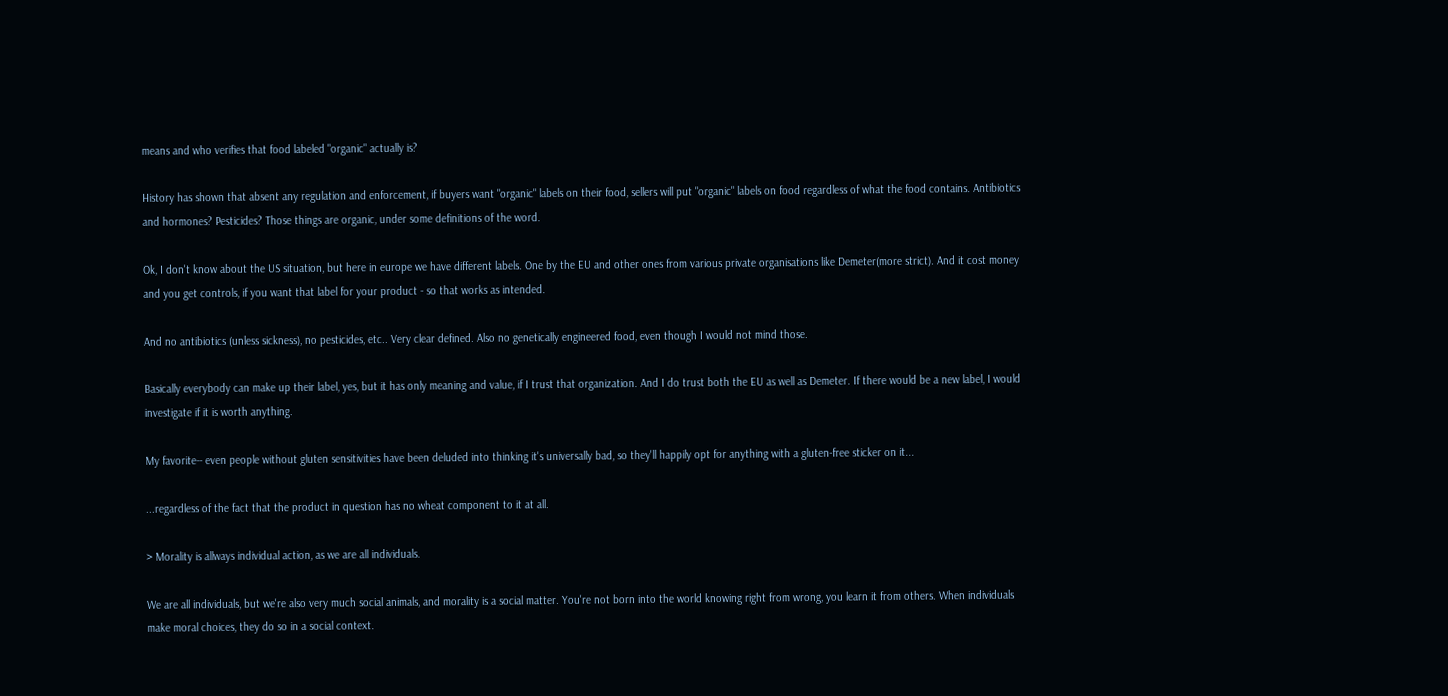means and who verifies that food labeled "organic" actually is?

History has shown that absent any regulation and enforcement, if buyers want "organic" labels on their food, sellers will put "organic" labels on food regardless of what the food contains. Antibiotics and hormones? Pesticides? Those things are organic, under some definitions of the word.

Ok, I don't know about the US situation, but here in europe we have different labels. One by the EU and other ones from various private organisations like Demeter(more strict). And it cost money and you get controls, if you want that label for your product - so that works as intended.

And no antibiotics (unless sickness), no pesticides, etc.. Very clear defined. Also no genetically engineered food, even though I would not mind those.

Basically everybody can make up their label, yes, but it has only meaning and value, if I trust that organization. And I do trust both the EU as well as Demeter. If there would be a new label, I would investigate if it is worth anything.

My favorite-- even people without gluten sensitivities have been deluded into thinking it's universally bad, so they'll happily opt for anything with a gluten-free sticker on it...

...regardless of the fact that the product in question has no wheat component to it at all.

> Morality is allways individual action, as we are all individuals.

We are all individuals, but we're also very much social animals, and morality is a social matter. You're not born into the world knowing right from wrong, you learn it from others. When individuals make moral choices, they do so in a social context.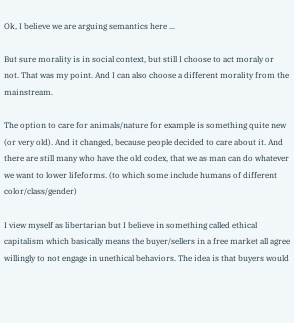Ok, I believe we are arguing semantics here ...

But sure morality is in social context, but still I choose to act moraly or not. That was my point. And I can also choose a different morality from the mainstream.

The option to care for animals/nature for example is something quite new (or very old). And it changed, because people decided to care about it. And there are still many who have the old codex, that we as man can do whatever we want to lower lifeforms. (to which some include humans of different color/class/gender)

I view myself as libertarian but I believe in something called ethical capitalism which basically means the buyer/sellers in a free market all agree willingly to not engage in unethical behaviors. The idea is that buyers would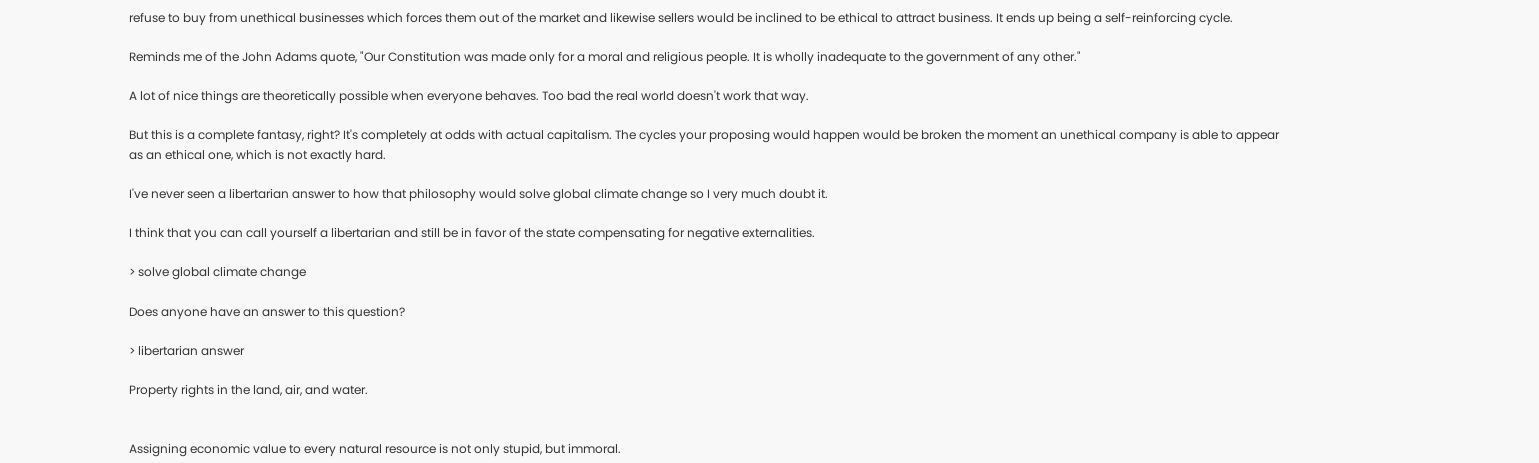refuse to buy from unethical businesses which forces them out of the market and likewise sellers would be inclined to be ethical to attract business. It ends up being a self-reinforcing cycle.

Reminds me of the John Adams quote, "Our Constitution was made only for a moral and religious people. It is wholly inadequate to the government of any other."

A lot of nice things are theoretically possible when everyone behaves. Too bad the real world doesn't work that way.

But this is a complete fantasy, right? It's completely at odds with actual capitalism. The cycles your proposing would happen would be broken the moment an unethical company is able to appear as an ethical one, which is not exactly hard.

I've never seen a libertarian answer to how that philosophy would solve global climate change so I very much doubt it.

I think that you can call yourself a libertarian and still be in favor of the state compensating for negative externalities.

> solve global climate change

Does anyone have an answer to this question?

> libertarian answer

Property rights in the land, air, and water.


Assigning economic value to every natural resource is not only stupid, but immoral.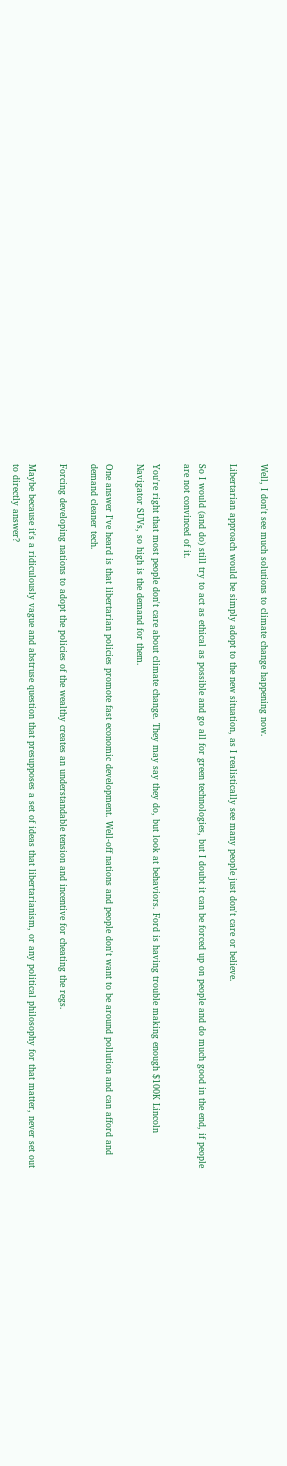Well, I don't see much solutions to climate change happening now.

Libertarian approach would be simply adopt to the new situation, as I realistically see many people just don't care or believe.

So I would (and do) still try to act as ethical as possible and go all for green technologies, but I doubt it can be forced up on people and do much good in the end, if people are not convinced of it.

You're right that most people don't care about climate change. They may say they do, but look at behaviors. Ford is having trouble making enough $100K Lincoln Navigator SUVs, so high is the demand for them.

One answer I've heard is that libertarian policies promote fast economic development. Well-off nations and people don't want to be around pollution and can afford and demand cleaner tech.

Forcing developing nations to adopt the policies of the wealthy creates an understandable tension and incentive for cheating the regs.

Maybe because it's a ridiculously vague and abstruse question that presupposes a set of ideas that libertarianism, or any political philosophy for that matter, never set out to directly answer?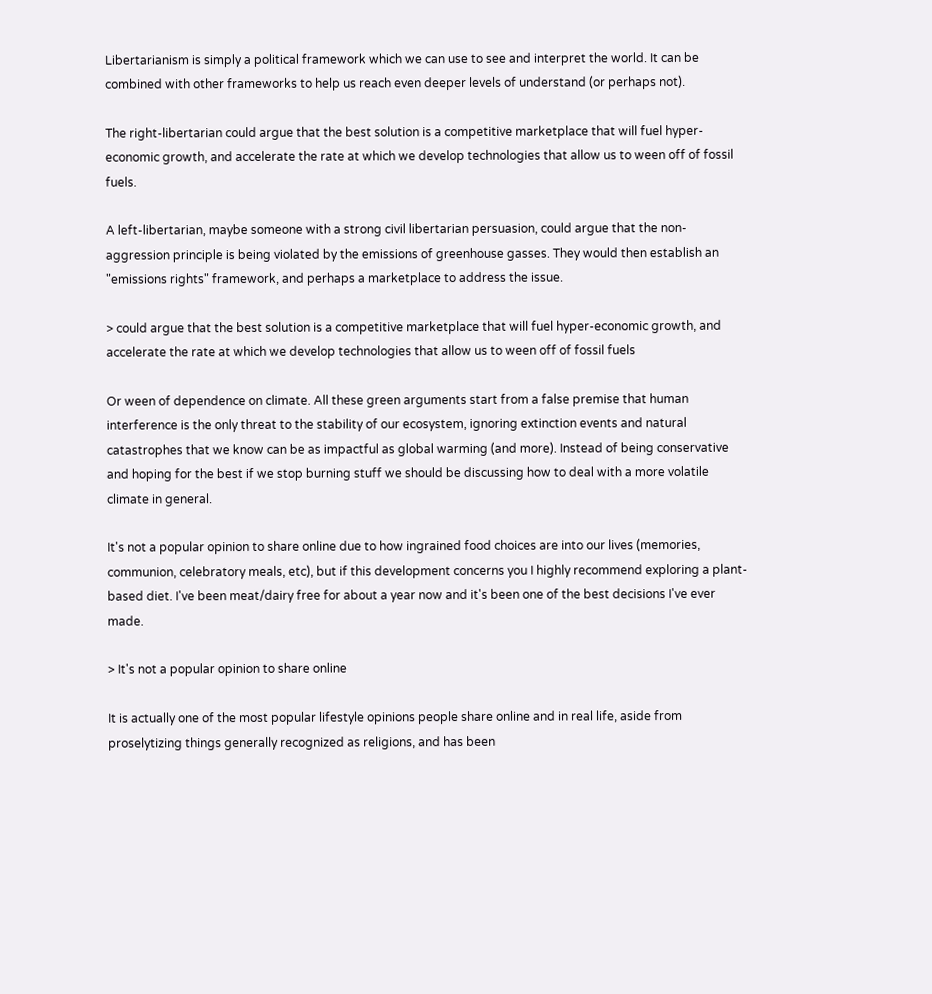Libertarianism is simply a political framework which we can use to see and interpret the world. It can be combined with other frameworks to help us reach even deeper levels of understand (or perhaps not).

The right-libertarian could argue that the best solution is a competitive marketplace that will fuel hyper-economic growth, and accelerate the rate at which we develop technologies that allow us to ween off of fossil fuels.

A left-libertarian, maybe someone with a strong civil libertarian persuasion, could argue that the non-aggression principle is being violated by the emissions of greenhouse gasses. They would then establish an "emissions rights" framework, and perhaps a marketplace to address the issue.

> could argue that the best solution is a competitive marketplace that will fuel hyper-economic growth, and accelerate the rate at which we develop technologies that allow us to ween off of fossil fuels

Or ween of dependence on climate. All these green arguments start from a false premise that human interference is the only threat to the stability of our ecosystem, ignoring extinction events and natural catastrophes that we know can be as impactful as global warming (and more). Instead of being conservative and hoping for the best if we stop burning stuff we should be discussing how to deal with a more volatile climate in general.

It's not a popular opinion to share online due to how ingrained food choices are into our lives (memories, communion, celebratory meals, etc), but if this development concerns you I highly recommend exploring a plant-based diet. I've been meat/dairy free for about a year now and it's been one of the best decisions I've ever made.

> It's not a popular opinion to share online

It is actually one of the most popular lifestyle opinions people share online and in real life, aside from proselytizing things generally recognized as religions, and has been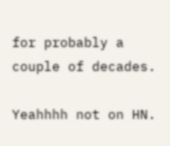for probably a couple of decades.

Yeahhhh not on HN.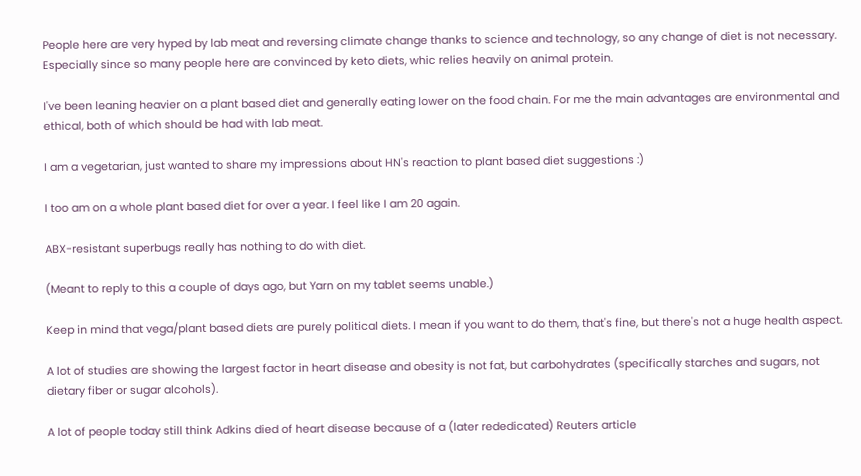People here are very hyped by lab meat and reversing climate change thanks to science and technology, so any change of diet is not necessary. Especially since so many people here are convinced by keto diets, whic relies heavily on animal protein.

I've been leaning heavier on a plant based diet and generally eating lower on the food chain. For me the main advantages are environmental and ethical, both of which should be had with lab meat.

I am a vegetarian, just wanted to share my impressions about HN's reaction to plant based diet suggestions :)

I too am on a whole plant based diet for over a year. I feel like I am 20 again.

ABX-resistant superbugs really has nothing to do with diet.

(Meant to reply to this a couple of days ago, but Yarn on my tablet seems unable.)

Keep in mind that vega/plant based diets are purely political diets. I mean if you want to do them, that's fine, but there's not a huge health aspect.

A lot of studies are showing the largest factor in heart disease and obesity is not fat, but carbohydrates (specifically starches and sugars, not dietary fiber or sugar alcohols).

A lot of people today still think Adkins died of heart disease because of a (later rededicated) Reuters article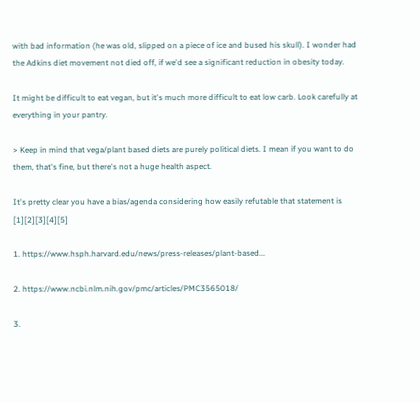with bad information (he was old, slipped on a piece of ice and bused his skull). I wonder had the Adkins diet movement not died off, if we'd see a significant reduction in obesity today.

It might be difficult to eat vegan, but it's much more difficult to eat low carb. Look carefully at everything in your pantry.

> Keep in mind that vega/plant based diets are purely political diets. I mean if you want to do them, that's fine, but there's not a huge health aspect.

It's pretty clear you have a bias/agenda considering how easily refutable that statement is [1][2][3][4][5]

1. https://www.hsph.harvard.edu/news/press-releases/plant-based...

2. https://www.ncbi.nlm.nih.gov/pmc/articles/PMC3565018/

3.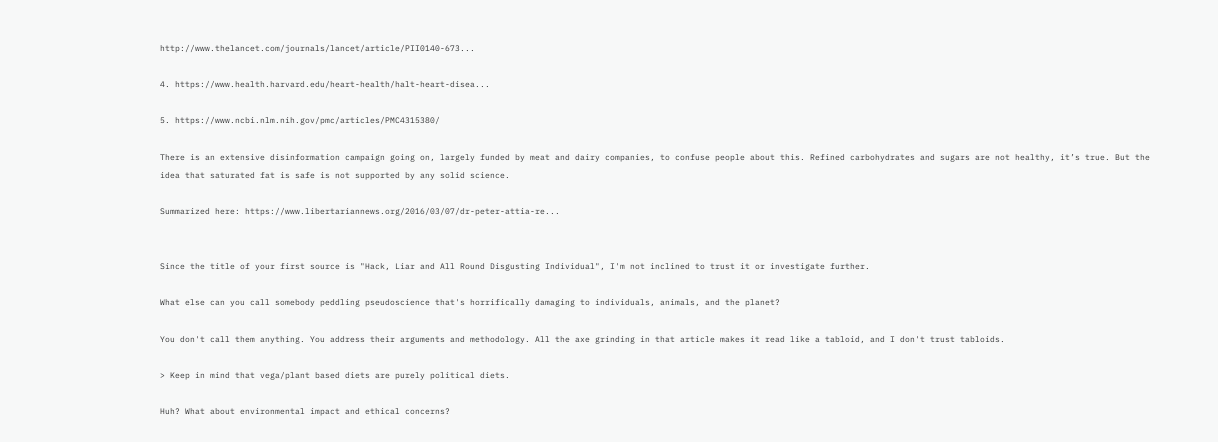http://www.thelancet.com/journals/lancet/article/PII0140-673...

4. https://www.health.harvard.edu/heart-health/halt-heart-disea...

5. https://www.ncbi.nlm.nih.gov/pmc/articles/PMC4315380/

There is an extensive disinformation campaign going on, largely funded by meat and dairy companies, to confuse people about this. Refined carbohydrates and sugars are not healthy, it’s true. But the idea that saturated fat is safe is not supported by any solid science.

Summarized here: https://www.libertariannews.org/2016/03/07/dr-peter-attia-re...


Since the title of your first source is "Hack, Liar and All Round Disgusting Individual", I'm not inclined to trust it or investigate further.

What else can you call somebody peddling pseudoscience that's horrifically damaging to individuals, animals, and the planet?

You don't call them anything. You address their arguments and methodology. All the axe grinding in that article makes it read like a tabloid, and I don't trust tabloids.

> Keep in mind that vega/plant based diets are purely political diets.

Huh? What about environmental impact and ethical concerns?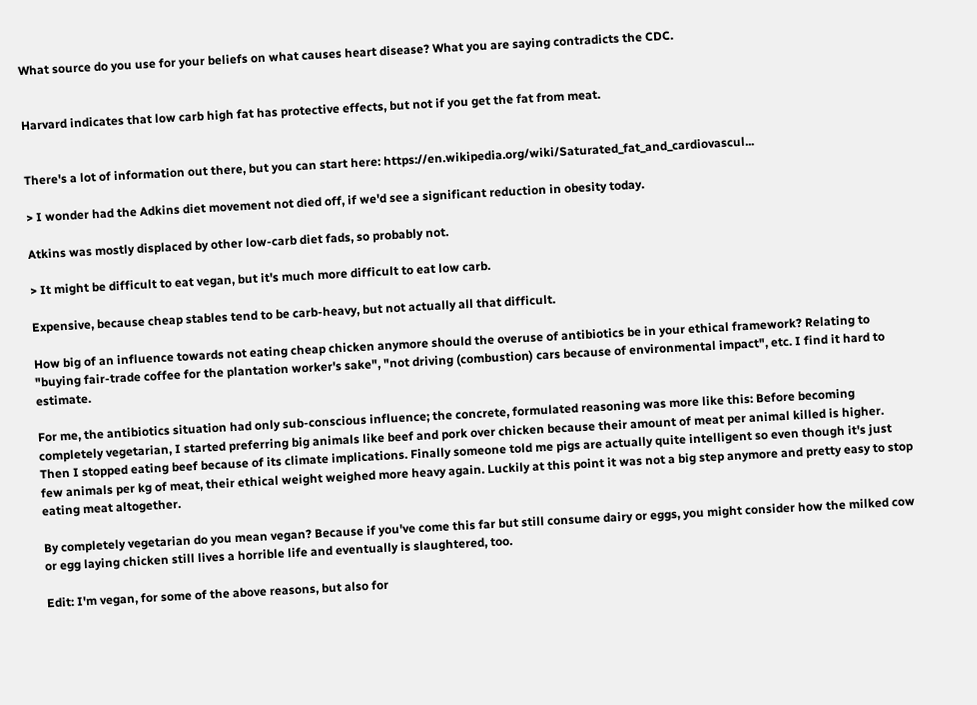What source do you use for your beliefs on what causes heart disease? What you are saying contradicts the CDC.


Harvard indicates that low carb high fat has protective effects, but not if you get the fat from meat.


There's a lot of information out there, but you can start here: https://en.wikipedia.org/wiki/Saturated_fat_and_cardiovascul...

> I wonder had the Adkins diet movement not died off, if we'd see a significant reduction in obesity today.

Atkins was mostly displaced by other low-carb diet fads, so probably not.

> It might be difficult to eat vegan, but it's much more difficult to eat low carb.

Expensive, because cheap stables tend to be carb-heavy, but not actually all that difficult.

How big of an influence towards not eating cheap chicken anymore should the overuse of antibiotics be in your ethical framework? Relating to "buying fair-trade coffee for the plantation worker's sake", "not driving (combustion) cars because of environmental impact", etc. I find it hard to estimate.

For me, the antibiotics situation had only sub-conscious influence; the concrete, formulated reasoning was more like this: Before becoming completely vegetarian, I started preferring big animals like beef and pork over chicken because their amount of meat per animal killed is higher. Then I stopped eating beef because of its climate implications. Finally someone told me pigs are actually quite intelligent so even though it's just few animals per kg of meat, their ethical weight weighed more heavy again. Luckily at this point it was not a big step anymore and pretty easy to stop eating meat altogether.

By completely vegetarian do you mean vegan? Because if you've come this far but still consume dairy or eggs, you might consider how the milked cow or egg laying chicken still lives a horrible life and eventually is slaughtered, too.

Edit: I'm vegan, for some of the above reasons, but also for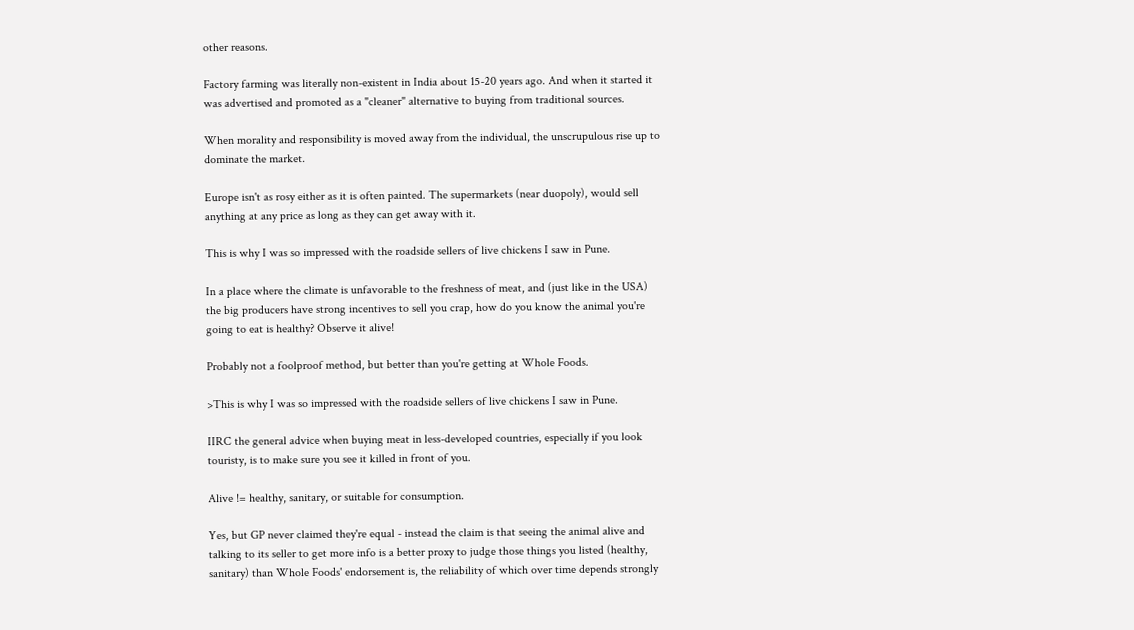other reasons.

Factory farming was literally non-existent in India about 15-20 years ago. And when it started it was advertised and promoted as a "cleaner" alternative to buying from traditional sources.

When morality and responsibility is moved away from the individual, the unscrupulous rise up to dominate the market.

Europe isn't as rosy either as it is often painted. The supermarkets (near duopoly), would sell anything at any price as long as they can get away with it.

This is why I was so impressed with the roadside sellers of live chickens I saw in Pune.

In a place where the climate is unfavorable to the freshness of meat, and (just like in the USA) the big producers have strong incentives to sell you crap, how do you know the animal you're going to eat is healthy? Observe it alive!

Probably not a foolproof method, but better than you're getting at Whole Foods.

>This is why I was so impressed with the roadside sellers of live chickens I saw in Pune.

IIRC the general advice when buying meat in less-developed countries, especially if you look touristy, is to make sure you see it killed in front of you.

Alive != healthy, sanitary, or suitable for consumption.

Yes, but GP never claimed they're equal - instead the claim is that seeing the animal alive and talking to its seller to get more info is a better proxy to judge those things you listed (healthy, sanitary) than Whole Foods' endorsement is, the reliability of which over time depends strongly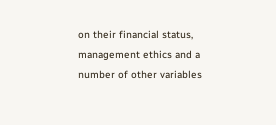on their financial status, management ethics and a number of other variables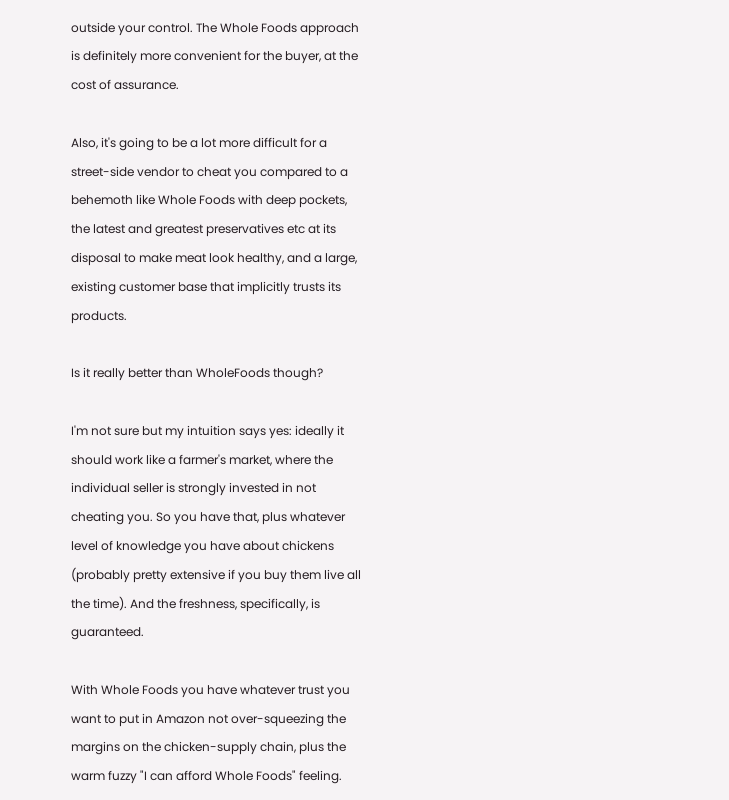outside your control. The Whole Foods approach is definitely more convenient for the buyer, at the cost of assurance.

Also, it's going to be a lot more difficult for a street-side vendor to cheat you compared to a behemoth like Whole Foods with deep pockets, the latest and greatest preservatives etc at its disposal to make meat look healthy, and a large, existing customer base that implicitly trusts its products.

Is it really better than WholeFoods though?

I'm not sure but my intuition says yes: ideally it should work like a farmer's market, where the individual seller is strongly invested in not cheating you. So you have that, plus whatever level of knowledge you have about chickens (probably pretty extensive if you buy them live all the time). And the freshness, specifically, is guaranteed.

With Whole Foods you have whatever trust you want to put in Amazon not over-squeezing the margins on the chicken-supply chain, plus the warm fuzzy "I can afford Whole Foods" feeling.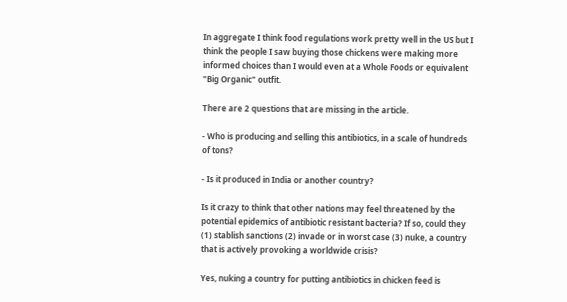In aggregate I think food regulations work pretty well in the US but I think the people I saw buying those chickens were making more informed choices than I would even at a Whole Foods or equivalent "Big Organic" outfit.

There are 2 questions that are missing in the article.

- Who is producing and selling this antibiotics, in a scale of hundreds of tons?

- Is it produced in India or another country?

Is it crazy to think that other nations may feel threatened by the potential epidemics of antibiotic resistant bacteria? If so, could they (1) stablish sanctions (2) invade or in worst case (3) nuke, a country that is actively provoking a worldwide crisis?

Yes, nuking a country for putting antibiotics in chicken feed is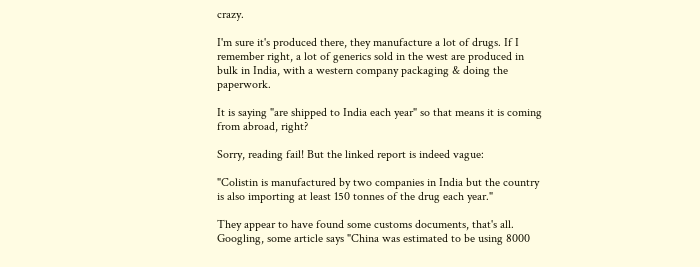crazy.

I'm sure it's produced there, they manufacture a lot of drugs. If I remember right, a lot of generics sold in the west are produced in bulk in India, with a western company packaging & doing the paperwork.

It is saying "are shipped to India each year" so that means it is coming from abroad, right?

Sorry, reading fail! But the linked report is indeed vague:

"Colistin is manufactured by two companies in India but the country is also importing at least 150 tonnes of the drug each year."

They appear to have found some customs documents, that's all. Googling, some article says "China was estimated to be using 8000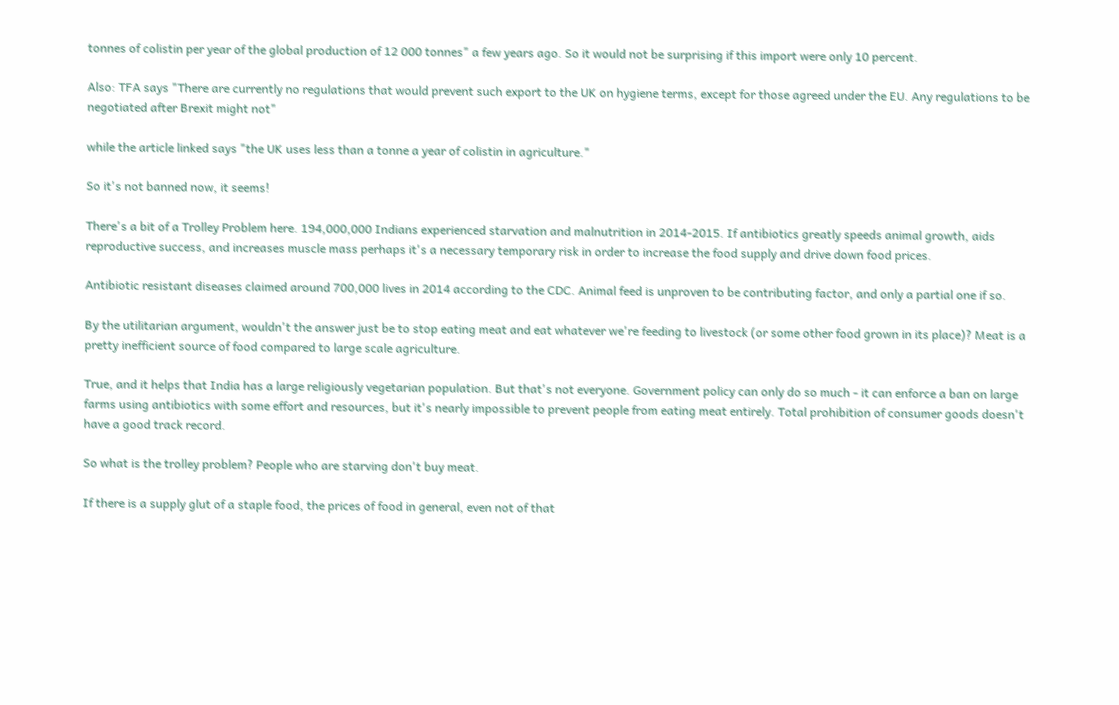tonnes of colistin per year of the global production of 12 000 tonnes" a few years ago. So it would not be surprising if this import were only 10 percent.

Also: TFA says "There are currently no regulations that would prevent such export to the UK on hygiene terms, except for those agreed under the EU. Any regulations to be negotiated after Brexit might not"

while the article linked says "the UK uses less than a tonne a year of colistin in agriculture."

So it's not banned now, it seems!

There's a bit of a Trolley Problem here. 194,000,000 Indians experienced starvation and malnutrition in 2014-2015. If antibiotics greatly speeds animal growth, aids reproductive success, and increases muscle mass perhaps it's a necessary temporary risk in order to increase the food supply and drive down food prices.

Antibiotic resistant diseases claimed around 700,000 lives in 2014 according to the CDC. Animal feed is unproven to be contributing factor, and only a partial one if so.

By the utilitarian argument, wouldn't the answer just be to stop eating meat and eat whatever we're feeding to livestock (or some other food grown in its place)? Meat is a pretty inefficient source of food compared to large scale agriculture.

True, and it helps that India has a large religiously vegetarian population. But that's not everyone. Government policy can only do so much - it can enforce a ban on large farms using antibiotics with some effort and resources, but it's nearly impossible to prevent people from eating meat entirely. Total prohibition of consumer goods doesn't have a good track record.

So what is the trolley problem? People who are starving don't buy meat.

If there is a supply glut of a staple food, the prices of food in general, even not of that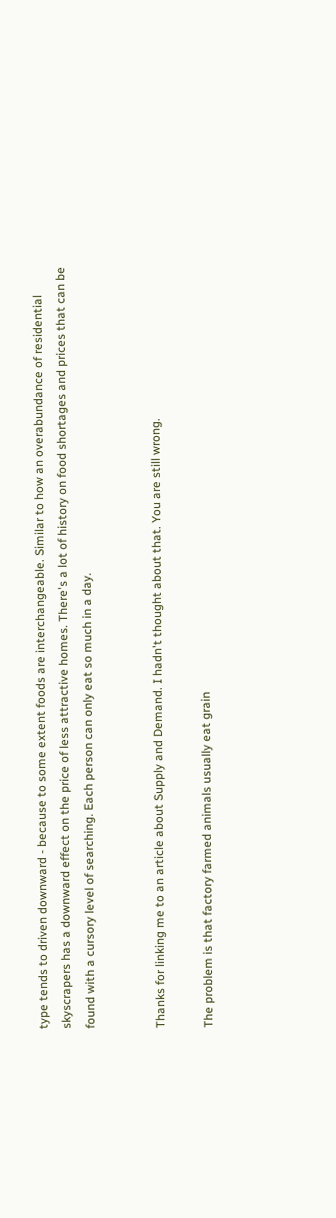type tends to driven downward - because to some extent foods are interchangeable. Similar to how an overabundance of residential skyscrapers has a downward effect on the price of less attractive homes. There's a lot of history on food shortages and prices that can be found with a cursory level of searching. Each person can only eat so much in a day.


Thanks for linking me to an article about Supply and Demand. I hadn't thought about that. You are still wrong.

The problem is that factory farmed animals usually eat grain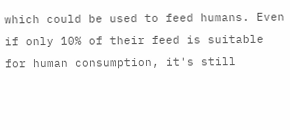which could be used to feed humans. Even if only 10% of their feed is suitable for human consumption, it's still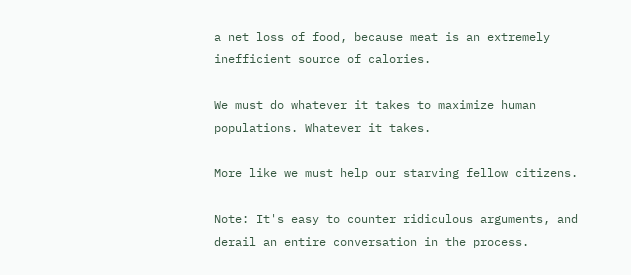a net loss of food, because meat is an extremely inefficient source of calories.

We must do whatever it takes to maximize human populations. Whatever it takes.

More like we must help our starving fellow citizens.

Note: It's easy to counter ridiculous arguments, and derail an entire conversation in the process.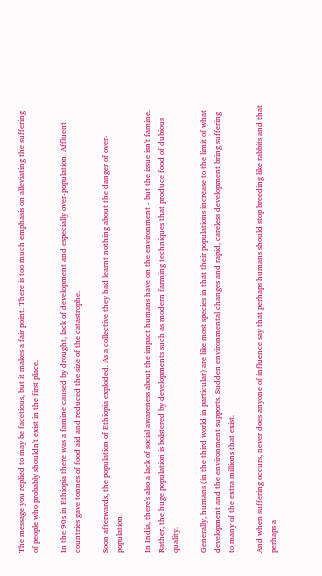The message you replied to may be facetious, but it makes a fair point. There is too much emphasis on alleviating the suffering of people who probably shouldn't exist in the first place.

In the 90s in Ethiopia there was a famine caused by drought, lack of development and especially over-population. Affluent countries gave tonnes of food aid and reduced the size of the catastrophe.

Soon afterwards, the population of Ethiopia exploded. As a collective they had learnt nothing about the danger of over-population.

In India, there's also a lack of social awareness about the impact humans have on the environment - but the issue isn't famine. Rather, the huge population is bolstered by developments such as modern farming techniques that produce food of dubious quality.

Generally, humans (in the third world in particular) are like most species in that their populations increase to the limit of what development and the environment supports. Sudden environmental changes and rapid, careless development bring suffering to many of the extra millions that exist.

And when suffering occurs, never does anyone of influence say that perhaps humans should stop breeding like rabbits and that perhaps a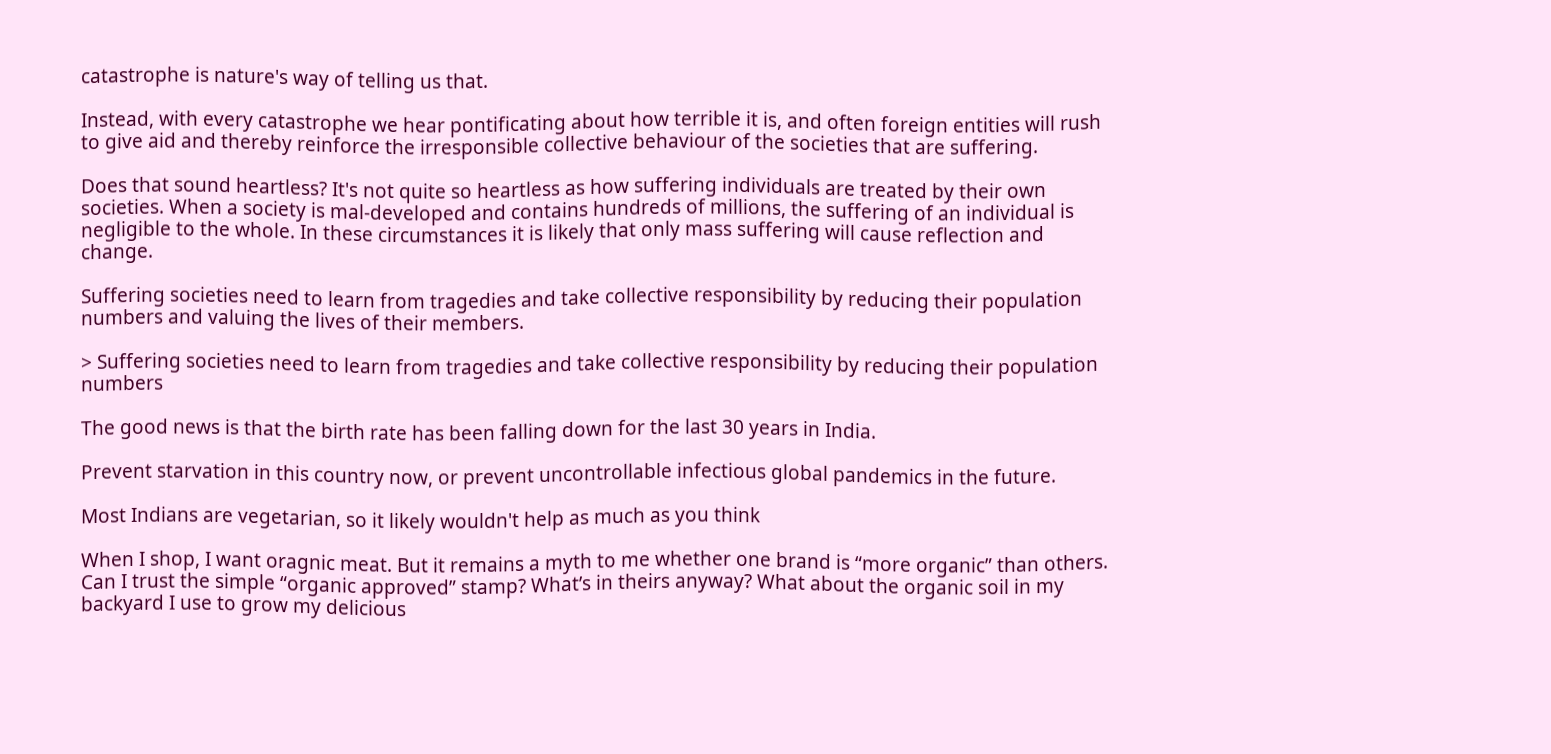catastrophe is nature's way of telling us that.

Instead, with every catastrophe we hear pontificating about how terrible it is, and often foreign entities will rush to give aid and thereby reinforce the irresponsible collective behaviour of the societies that are suffering.

Does that sound heartless? It's not quite so heartless as how suffering individuals are treated by their own societies. When a society is mal-developed and contains hundreds of millions, the suffering of an individual is negligible to the whole. In these circumstances it is likely that only mass suffering will cause reflection and change.

Suffering societies need to learn from tragedies and take collective responsibility by reducing their population numbers and valuing the lives of their members.

> Suffering societies need to learn from tragedies and take collective responsibility by reducing their population numbers

The good news is that the birth rate has been falling down for the last 30 years in India.

Prevent starvation in this country now, or prevent uncontrollable infectious global pandemics in the future.

Most Indians are vegetarian, so it likely wouldn't help as much as you think

When I shop, I want oragnic meat. But it remains a myth to me whether one brand is “more organic” than others. Can I trust the simple “organic approved” stamp? What’s in theirs anyway? What about the organic soil in my backyard I use to grow my delicious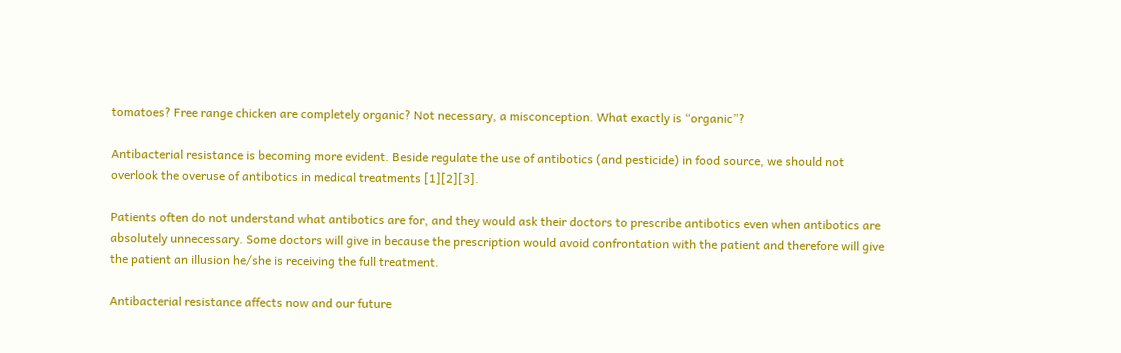tomatoes? Free range chicken are completely organic? Not necessary, a misconception. What exactly is “organic”?

Antibacterial resistance is becoming more evident. Beside regulate the use of antibotics (and pesticide) in food source, we should not overlook the overuse of antibotics in medical treatments [1][2][3].

Patients often do not understand what antibotics are for, and they would ask their doctors to prescribe antibotics even when antibotics are absolutely unnecessary. Some doctors will give in because the prescription would avoid confrontation with the patient and therefore will give the patient an illusion he/she is receiving the full treatment.

Antibacterial resistance affects now and our future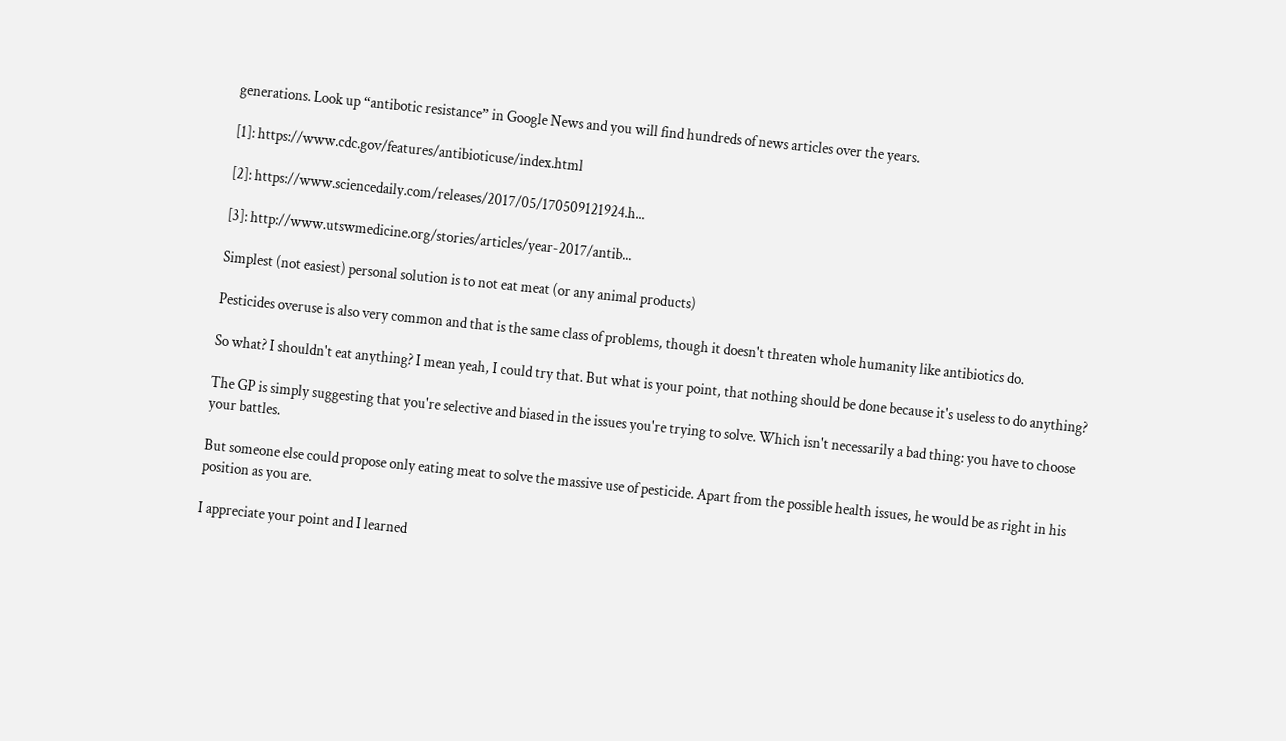generations. Look up “antibotic resistance” in Google News and you will find hundreds of news articles over the years.

[1]: https://www.cdc.gov/features/antibioticuse/index.html

[2]: https://www.sciencedaily.com/releases/2017/05/170509121924.h...

[3]: http://www.utswmedicine.org/stories/articles/year-2017/antib...

Simplest (not easiest) personal solution is to not eat meat (or any animal products)

Pesticides overuse is also very common and that is the same class of problems, though it doesn't threaten whole humanity like antibiotics do.

So what? I shouldn't eat anything? I mean yeah, I could try that. But what is your point, that nothing should be done because it's useless to do anything?

The GP is simply suggesting that you're selective and biased in the issues you're trying to solve. Which isn't necessarily a bad thing: you have to choose your battles.

But someone else could propose only eating meat to solve the massive use of pesticide. Apart from the possible health issues, he would be as right in his position as you are.

I appreciate your point and I learned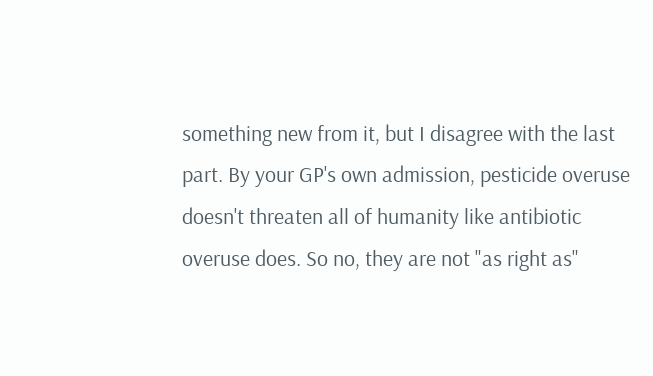something new from it, but I disagree with the last part. By your GP's own admission, pesticide overuse doesn't threaten all of humanity like antibiotic overuse does. So no, they are not "as right as"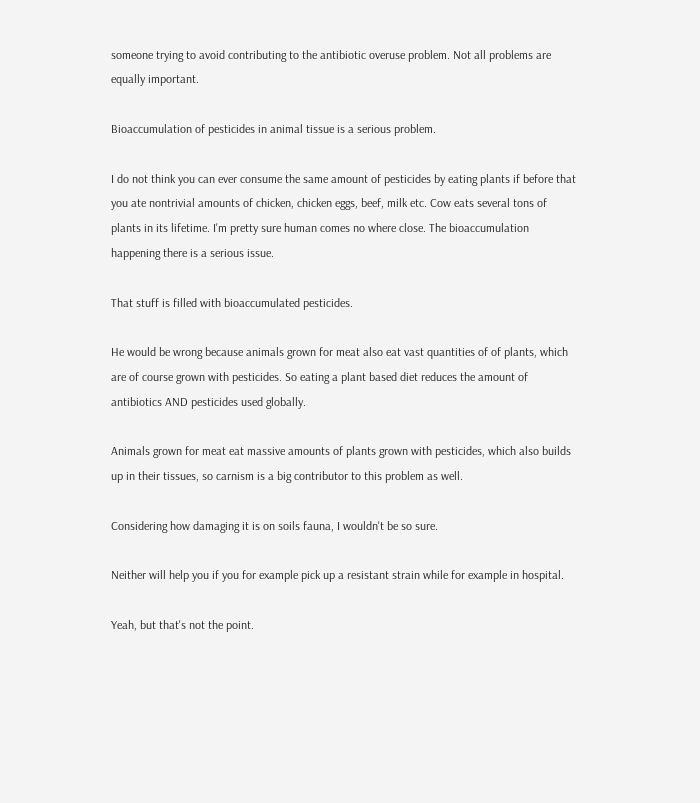someone trying to avoid contributing to the antibiotic overuse problem. Not all problems are equally important.

Bioaccumulation of pesticides in animal tissue is a serious problem.

I do not think you can ever consume the same amount of pesticides by eating plants if before that you ate nontrivial amounts of chicken, chicken eggs, beef, milk etc. Cow eats several tons of plants in its lifetime. I'm pretty sure human comes no where close. The bioaccumulation happening there is a serious issue.

That stuff is filled with bioaccumulated pesticides.

He would be wrong because animals grown for meat also eat vast quantities of of plants, which are of course grown with pesticides. So eating a plant based diet reduces the amount of antibiotics AND pesticides used globally.

Animals grown for meat eat massive amounts of plants grown with pesticides, which also builds up in their tissues, so carnism is a big contributor to this problem as well.

Considering how damaging it is on soils fauna, I wouldn't be so sure.

Neither will help you if you for example pick up a resistant strain while for example in hospital.

Yeah, but that's not the point.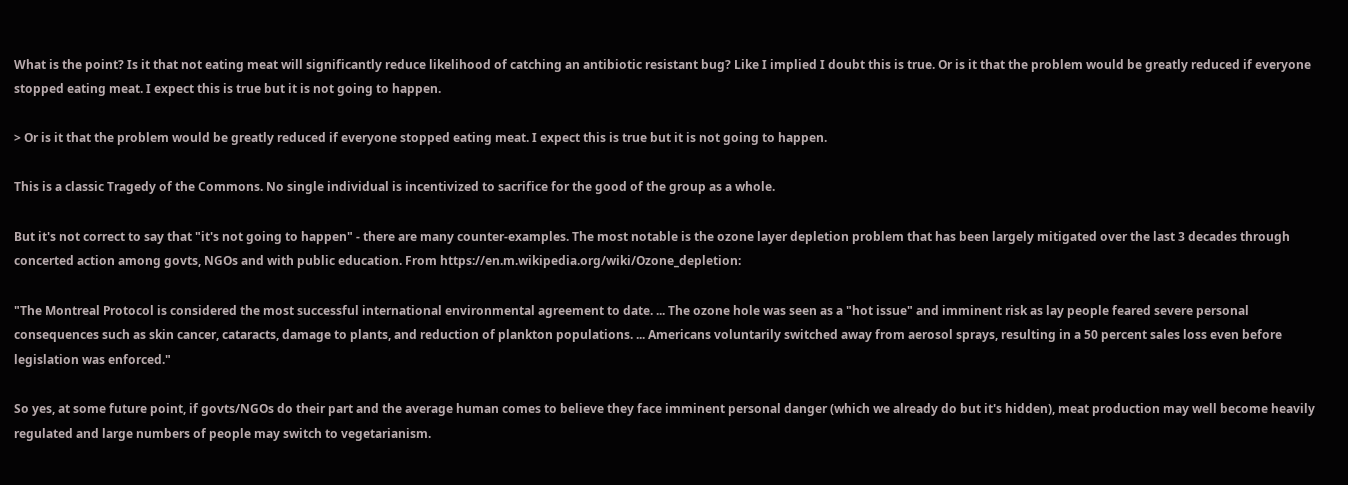What is the point? Is it that not eating meat will significantly reduce likelihood of catching an antibiotic resistant bug? Like I implied I doubt this is true. Or is it that the problem would be greatly reduced if everyone stopped eating meat. I expect this is true but it is not going to happen.

> Or is it that the problem would be greatly reduced if everyone stopped eating meat. I expect this is true but it is not going to happen.

This is a classic Tragedy of the Commons. No single individual is incentivized to sacrifice for the good of the group as a whole.

But it's not correct to say that "it's not going to happen" - there are many counter-examples. The most notable is the ozone layer depletion problem that has been largely mitigated over the last 3 decades through concerted action among govts, NGOs and with public education. From https://en.m.wikipedia.org/wiki/Ozone_depletion:

"The Montreal Protocol is considered the most successful international environmental agreement to date. ... The ozone hole was seen as a "hot issue" and imminent risk as lay people feared severe personal consequences such as skin cancer, cataracts, damage to plants, and reduction of plankton populations. ... Americans voluntarily switched away from aerosol sprays, resulting in a 50 percent sales loss even before legislation was enforced."

So yes, at some future point, if govts/NGOs do their part and the average human comes to believe they face imminent personal danger (which we already do but it's hidden), meat production may well become heavily regulated and large numbers of people may switch to vegetarianism.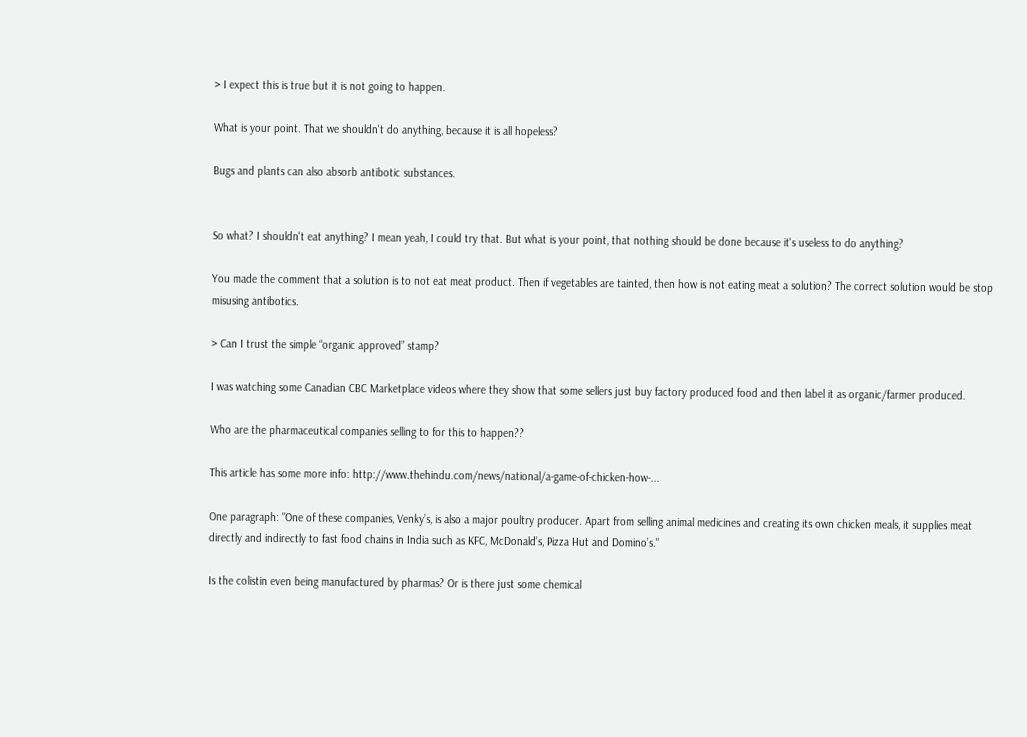> I expect this is true but it is not going to happen.

What is your point. That we shouldn't do anything, because it is all hopeless?

Bugs and plants can also absorb antibotic substances.


So what? I shouldn't eat anything? I mean yeah, I could try that. But what is your point, that nothing should be done because it's useless to do anything?

You made the comment that a solution is to not eat meat product. Then if vegetables are tainted, then how is not eating meat a solution? The correct solution would be stop misusing antibotics.

> Can I trust the simple “organic approved” stamp?

I was watching some Canadian CBC Marketplace videos where they show that some sellers just buy factory produced food and then label it as organic/farmer produced.

Who are the pharmaceutical companies selling to for this to happen??

This article has some more info: http://www.thehindu.com/news/national/a-game-of-chicken-how-...

One paragraph: "One of these companies, Venky’s, is also a major poultry producer. Apart from selling animal medicines and creating its own chicken meals, it supplies meat directly and indirectly to fast food chains in India such as KFC, McDonald’s, Pizza Hut and Domino’s."

Is the colistin even being manufactured by pharmas? Or is there just some chemical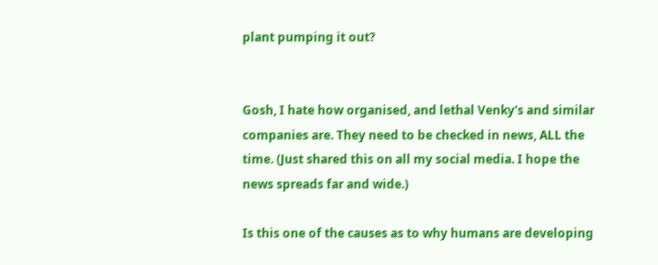plant pumping it out?


Gosh, I hate how organised, and lethal Venky's and similar companies are. They need to be checked in news, ALL the time. (Just shared this on all my social media. I hope the news spreads far and wide.)

Is this one of the causes as to why humans are developing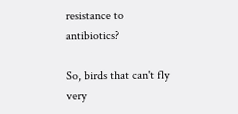resistance to antibiotics?

So, birds that can't fly very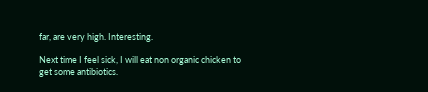far, are very high. Interesting.

Next time I feel sick, I will eat non organic chicken to get some antibiotics.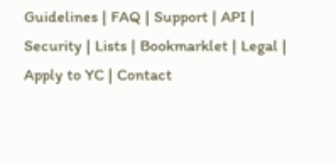Guidelines | FAQ | Support | API | Security | Lists | Bookmarklet | Legal | Apply to YC | Contact